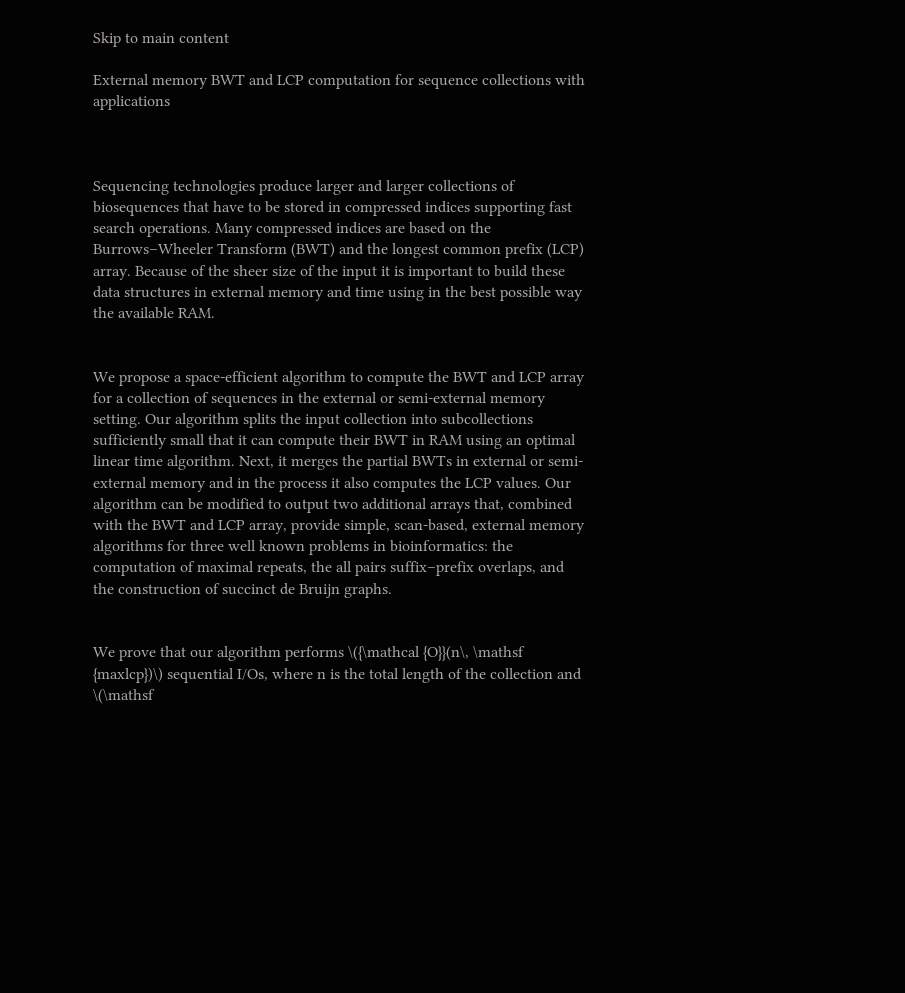Skip to main content

External memory BWT and LCP computation for sequence collections with applications



Sequencing technologies produce larger and larger collections of biosequences that have to be stored in compressed indices supporting fast search operations. Many compressed indices are based on the Burrows–Wheeler Transform (BWT) and the longest common prefix (LCP) array. Because of the sheer size of the input it is important to build these data structures in external memory and time using in the best possible way the available RAM.


We propose a space-efficient algorithm to compute the BWT and LCP array for a collection of sequences in the external or semi-external memory setting. Our algorithm splits the input collection into subcollections sufficiently small that it can compute their BWT in RAM using an optimal linear time algorithm. Next, it merges the partial BWTs in external or semi-external memory and in the process it also computes the LCP values. Our algorithm can be modified to output two additional arrays that, combined with the BWT and LCP array, provide simple, scan-based, external memory algorithms for three well known problems in bioinformatics: the computation of maximal repeats, the all pairs suffix–prefix overlaps, and the construction of succinct de Bruijn graphs.


We prove that our algorithm performs \({\mathcal {O}}(n\, \mathsf {maxlcp})\) sequential I/Os, where n is the total length of the collection and \(\mathsf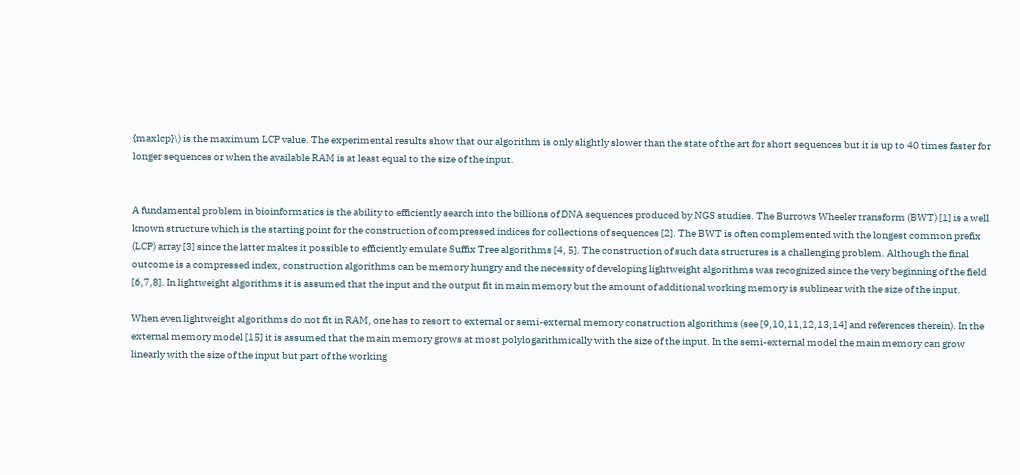{maxlcp}\) is the maximum LCP value. The experimental results show that our algorithm is only slightly slower than the state of the art for short sequences but it is up to 40 times faster for longer sequences or when the available RAM is at least equal to the size of the input.


A fundamental problem in bioinformatics is the ability to efficiently search into the billions of DNA sequences produced by NGS studies. The Burrows Wheeler transform (BWT) [1] is a well known structure which is the starting point for the construction of compressed indices for collections of sequences [2]. The BWT is often complemented with the longest common prefix (LCP) array [3] since the latter makes it possible to efficiently emulate Suffix Tree algorithms [4, 5]. The construction of such data structures is a challenging problem. Although the final outcome is a compressed index, construction algorithms can be memory hungry and the necessity of developing lightweight algorithms was recognized since the very beginning of the field [6,7,8]. In lightweight algorithms it is assumed that the input and the output fit in main memory but the amount of additional working memory is sublinear with the size of the input.

When even lightweight algorithms do not fit in RAM, one has to resort to external or semi-external memory construction algorithms (see [9,10,11,12,13,14] and references therein). In the external memory model [15] it is assumed that the main memory grows at most polylogarithmically with the size of the input. In the semi-external model the main memory can grow linearly with the size of the input but part of the working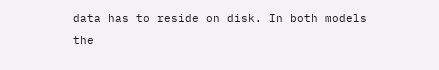data has to reside on disk. In both models the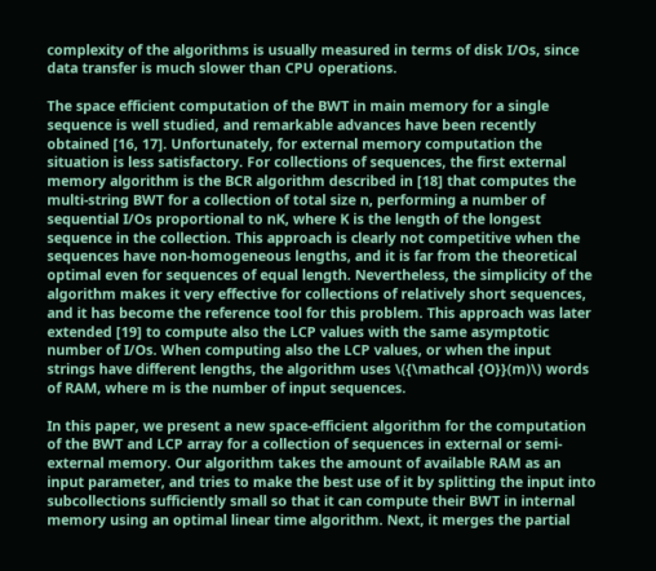complexity of the algorithms is usually measured in terms of disk I/Os, since data transfer is much slower than CPU operations.

The space efficient computation of the BWT in main memory for a single sequence is well studied, and remarkable advances have been recently obtained [16, 17]. Unfortunately, for external memory computation the situation is less satisfactory. For collections of sequences, the first external memory algorithm is the BCR algorithm described in [18] that computes the multi-string BWT for a collection of total size n, performing a number of sequential I/Os proportional to nK, where K is the length of the longest sequence in the collection. This approach is clearly not competitive when the sequences have non-homogeneous lengths, and it is far from the theoretical optimal even for sequences of equal length. Nevertheless, the simplicity of the algorithm makes it very effective for collections of relatively short sequences, and it has become the reference tool for this problem. This approach was later extended [19] to compute also the LCP values with the same asymptotic number of I/Os. When computing also the LCP values, or when the input strings have different lengths, the algorithm uses \({\mathcal {O}}(m)\) words of RAM, where m is the number of input sequences.

In this paper, we present a new space-efficient algorithm for the computation of the BWT and LCP array for a collection of sequences in external or semi-external memory. Our algorithm takes the amount of available RAM as an input parameter, and tries to make the best use of it by splitting the input into subcollections sufficiently small so that it can compute their BWT in internal memory using an optimal linear time algorithm. Next, it merges the partial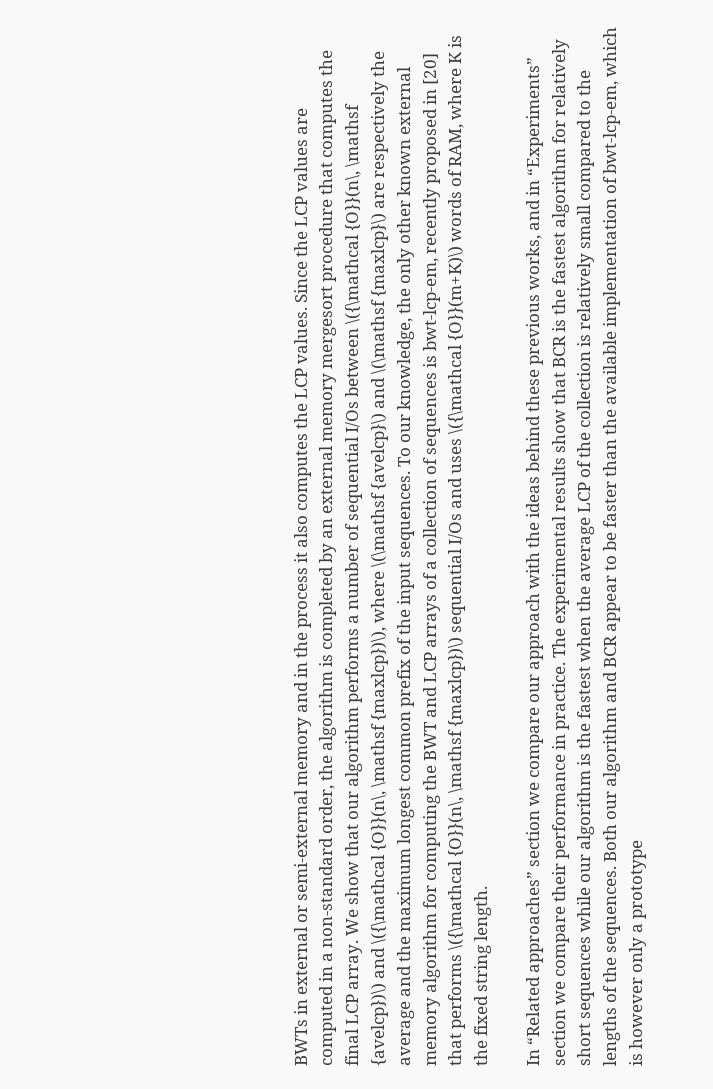BWTs in external or semi-external memory and in the process it also computes the LCP values. Since the LCP values are computed in a non-standard order, the algorithm is completed by an external memory mergesort procedure that computes the final LCP array. We show that our algorithm performs a number of sequential I/Os between \({\mathcal {O}}(n\, \mathsf {avelcp})\) and \({\mathcal {O}}(n\, \mathsf {maxlcp})\), where \(\mathsf {avelcp}\) and \(\mathsf {maxlcp}\) are respectively the average and the maximum longest common prefix of the input sequences. To our knowledge, the only other known external memory algorithm for computing the BWT and LCP arrays of a collection of sequences is bwt-lcp-em, recently proposed in [20] that performs \({\mathcal {O}}(n\, \mathsf {maxlcp})\) sequential I/Os and uses \({\mathcal {O}}(m+K)\) words of RAM, where K is the fixed string length.

In “Related approaches” section we compare our approach with the ideas behind these previous works, and in “Experiments” section we compare their performance in practice. The experimental results show that BCR is the fastest algorithm for relatively short sequences while our algorithm is the fastest when the average LCP of the collection is relatively small compared to the lengths of the sequences. Both our algorithm and BCR appear to be faster than the available implementation of bwt-lcp-em, which is however only a prototype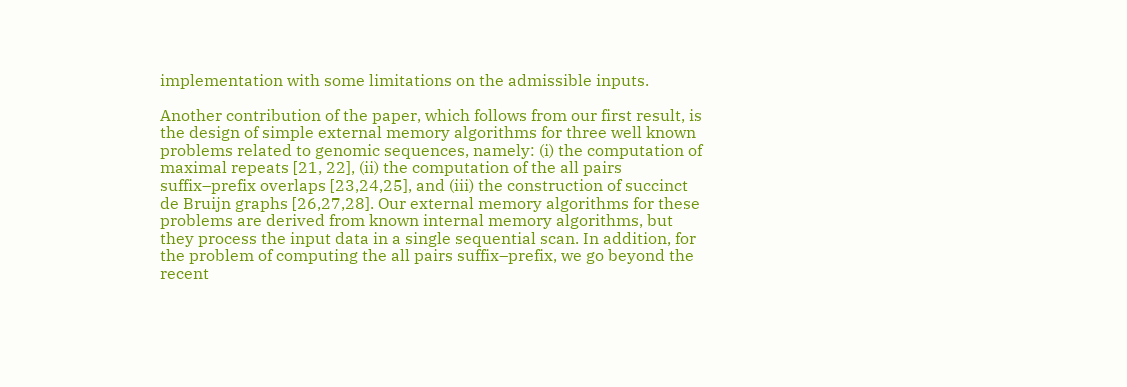implementation with some limitations on the admissible inputs.

Another contribution of the paper, which follows from our first result, is the design of simple external memory algorithms for three well known problems related to genomic sequences, namely: (i) the computation of maximal repeats [21, 22], (ii) the computation of the all pairs suffix–prefix overlaps [23,24,25], and (iii) the construction of succinct de Bruijn graphs [26,27,28]. Our external memory algorithms for these problems are derived from known internal memory algorithms, but they process the input data in a single sequential scan. In addition, for the problem of computing the all pairs suffix–prefix, we go beyond the recent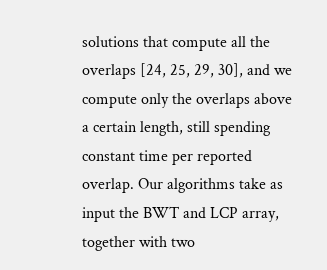solutions that compute all the overlaps [24, 25, 29, 30], and we compute only the overlaps above a certain length, still spending constant time per reported overlap. Our algorithms take as input the BWT and LCP array, together with two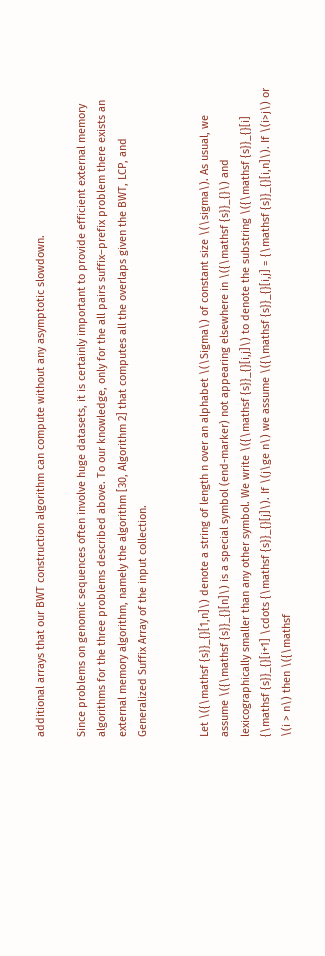additional arrays that our BWT construction algorithm can compute without any asymptotic slowdown.

Since problems on genomic sequences often involve huge datasets, it is certainly important to provide efficient external memory algorithms for the three problems described above. To our knowledge, only for the all pairs suffix–prefix problem there exists an external memory algorithm, namely the algorithm [30, Algorithm 2] that computes all the overlaps given the BWT, LCP, and Generalized Suffix Array of the input collection.


Let \({\mathsf {s}}_{}[1,n]\) denote a string of length n over an alphabet \(\Sigma\) of constant size \(\sigma\). As usual, we assume \({\mathsf {s}}_{}[n]\) is a special symbol (end-marker) not appearing elsewhere in \({\mathsf {s}}_{}\) and lexicographically smaller than any other symbol. We write \({\mathsf {s}}_{}[i,j]\) to denote the substring \({\mathsf {s}}_{}[i] {\mathsf {s}}_{}[i+1] \cdots {\mathsf {s}}_{}[j]\). If \(j\ge n\) we assume \({\mathsf {s}}_{}[i,j] = {\mathsf {s}}_{}[i,n]\). If \(i>j\) or \(i > n\) then \({\mathsf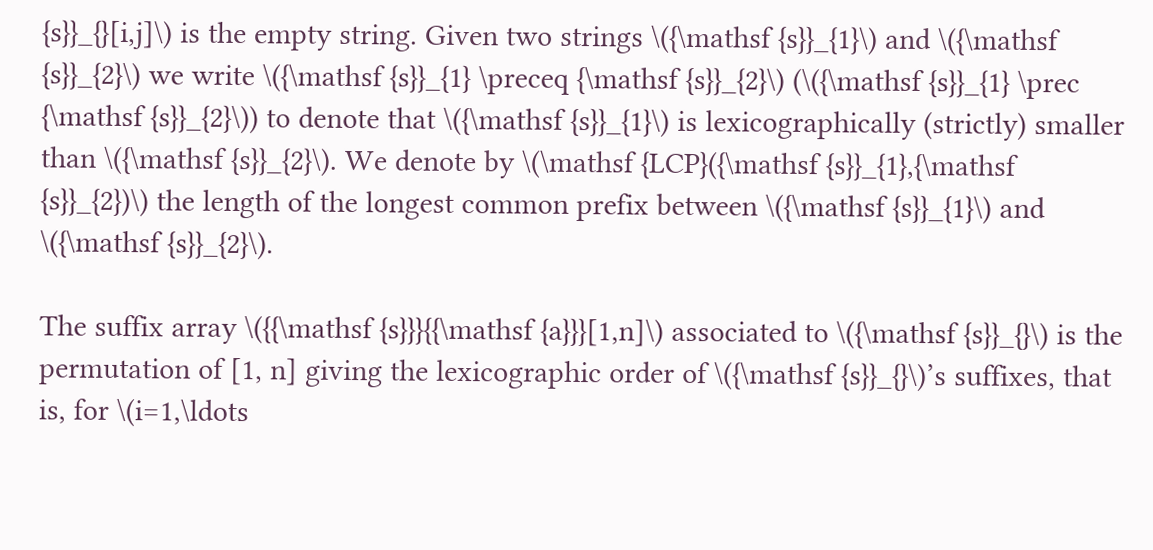{s}}_{}[i,j]\) is the empty string. Given two strings \({\mathsf {s}}_{1}\) and \({\mathsf {s}}_{2}\) we write \({\mathsf {s}}_{1} \preceq {\mathsf {s}}_{2}\) (\({\mathsf {s}}_{1} \prec {\mathsf {s}}_{2}\)) to denote that \({\mathsf {s}}_{1}\) is lexicographically (strictly) smaller than \({\mathsf {s}}_{2}\). We denote by \(\mathsf {LCP}({\mathsf {s}}_{1},{\mathsf {s}}_{2})\) the length of the longest common prefix between \({\mathsf {s}}_{1}\) and \({\mathsf {s}}_{2}\).

The suffix array \({{\mathsf {s}}}{{\mathsf {a}}}[1,n]\) associated to \({\mathsf {s}}_{}\) is the permutation of [1, n] giving the lexicographic order of \({\mathsf {s}}_{}\)’s suffixes, that is, for \(i=1,\ldots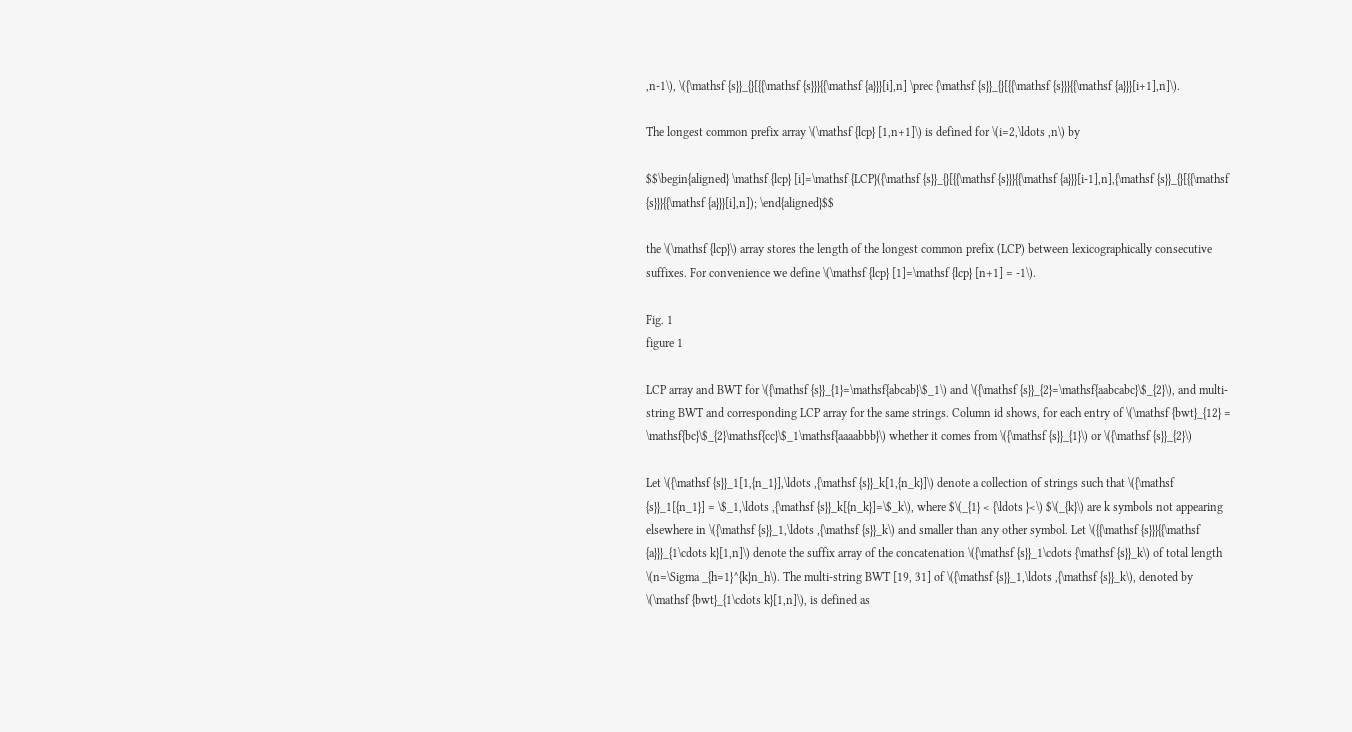,n-1\), \({\mathsf {s}}_{}[{{\mathsf {s}}}{{\mathsf {a}}}[i],n] \prec {\mathsf {s}}_{}[{{\mathsf {s}}}{{\mathsf {a}}}[i+1],n]\).

The longest common prefix array \(\mathsf {lcp} [1,n+1]\) is defined for \(i=2,\ldots ,n\) by

$$\begin{aligned} \mathsf {lcp} [i]=\mathsf {LCP}({\mathsf {s}}_{}[{{\mathsf {s}}}{{\mathsf {a}}}[i-1],n],{\mathsf {s}}_{}[{{\mathsf {s}}}{{\mathsf {a}}}[i],n]); \end{aligned}$$

the \(\mathsf {lcp}\) array stores the length of the longest common prefix (LCP) between lexicographically consecutive suffixes. For convenience we define \(\mathsf {lcp} [1]=\mathsf {lcp} [n+1] = -1\).

Fig. 1
figure 1

LCP array and BWT for \({\mathsf {s}}_{1}=\mathsf{abcab}\$_1\) and \({\mathsf {s}}_{2}=\mathsf{aabcabc}\$_{2}\), and multi-string BWT and corresponding LCP array for the same strings. Column id shows, for each entry of \(\mathsf {bwt}_{12} = \mathsf{bc}\$_{2}\mathsf{cc}\$_1\mathsf{aaaabbb}\) whether it comes from \({\mathsf {s}}_{1}\) or \({\mathsf {s}}_{2}\)

Let \({\mathsf {s}}_1[1,{n_1}],\ldots ,{\mathsf {s}}_k[1,{n_k}]\) denote a collection of strings such that \({\mathsf {s}}_1[{n_1}] = \$_1,\ldots ,{\mathsf {s}}_k[{n_k}]=\$_k\), where $\(_{1} < {\ldots }<\) $\(_{k}\) are k symbols not appearing elsewhere in \({\mathsf {s}}_1,\ldots ,{\mathsf {s}}_k\) and smaller than any other symbol. Let \({{\mathsf {s}}}{{\mathsf {a}}}_{1\cdots k}[1,n]\) denote the suffix array of the concatenation \({\mathsf {s}}_1\cdots {\mathsf {s}}_k\) of total length \(n=\Sigma _{h=1}^{k}n_h\). The multi-string BWT [19, 31] of \({\mathsf {s}}_1,\ldots ,{\mathsf {s}}_k\), denoted by \(\mathsf {bwt}_{1\cdots k}[1,n]\), is defined as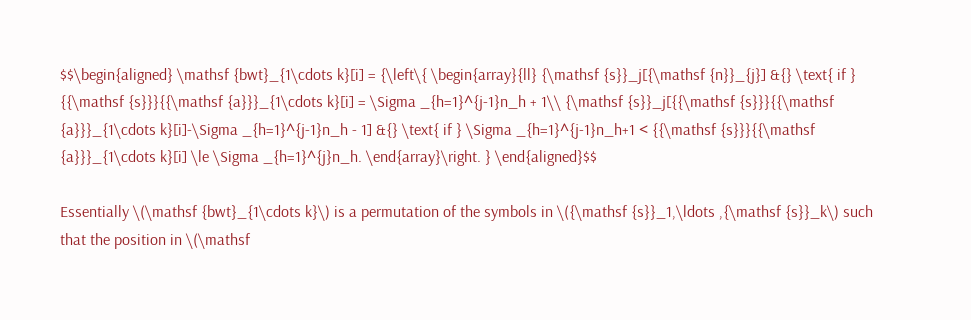$$\begin{aligned} \mathsf {bwt}_{1\cdots k}[i] = {\left\{ \begin{array}{ll} {\mathsf {s}}_j[{\mathsf {n}}_{j}] &{} \text{ if } {{\mathsf {s}}}{{\mathsf {a}}}_{1\cdots k}[i] = \Sigma _{h=1}^{j-1}n_h + 1\\ {\mathsf {s}}_j[{{\mathsf {s}}}{{\mathsf {a}}}_{1\cdots k}[i]-\Sigma _{h=1}^{j-1}n_h - 1] &{} \text{ if } \Sigma _{h=1}^{j-1}n_h+1 < {{\mathsf {s}}}{{\mathsf {a}}}_{1\cdots k}[i] \le \Sigma _{h=1}^{j}n_h. \end{array}\right. } \end{aligned}$$

Essentially \(\mathsf {bwt}_{1\cdots k}\) is a permutation of the symbols in \({\mathsf {s}}_1,\ldots ,{\mathsf {s}}_k\) such that the position in \(\mathsf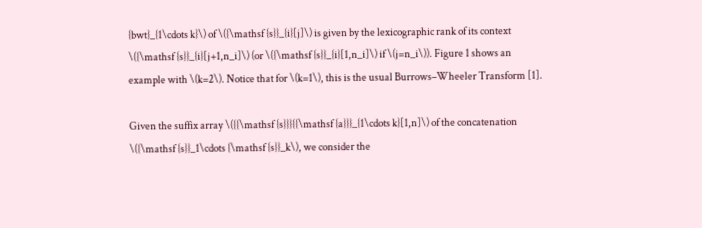{bwt}_{1\cdots k}\) of \({\mathsf {s}}_{i}[j]\) is given by the lexicographic rank of its context \({\mathsf {s}}_{i}[j+1,n_i]\) (or \({\mathsf {s}}_{i}[1,n_i]\) if \(j=n_i\)). Figure 1 shows an example with \(k=2\). Notice that for \(k=1\), this is the usual Burrows–Wheeler Transform [1].

Given the suffix array \({{\mathsf {s}}}{{\mathsf {a}}}_{1\cdots k}[1,n]\) of the concatenation \({\mathsf {s}}_1\cdots {\mathsf {s}}_k\), we consider the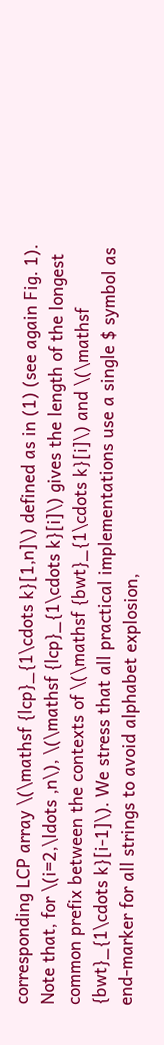corresponding LCP array \(\mathsf {lcp}_{1\cdots k}[1,n]\) defined as in (1) (see again Fig. 1). Note that, for \(i=2,\ldots ,n\), \(\mathsf {lcp}_{1\cdots k}[i]\) gives the length of the longest common prefix between the contexts of \(\mathsf {bwt}_{1\cdots k}[i]\) and \(\mathsf {bwt}_{1\cdots k}[i-1]\). We stress that all practical implementations use a single $ symbol as end-marker for all strings to avoid alphabet explosion,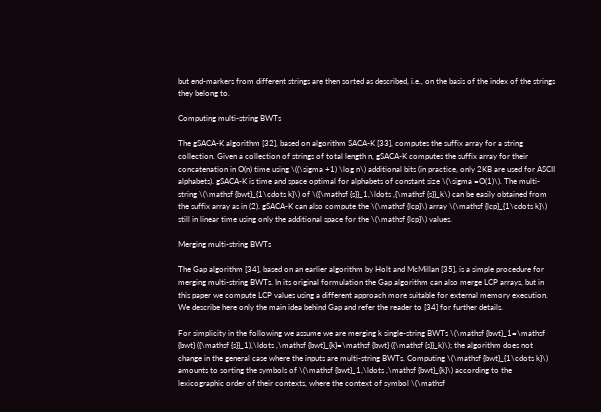but end-markers from different strings are then sorted as described, i.e., on the basis of the index of the strings they belong to.

Computing multi-string BWTs

The gSACA-K algorithm [32], based on algorithm SACA-K [33], computes the suffix array for a string collection. Given a collection of strings of total length n, gSACA-K computes the suffix array for their concatenation in O(n) time using \((\sigma +1) \log n\) additional bits (in practice, only 2KB are used for ASCII alphabets). gSACA-K is time and space optimal for alphabets of constant size \(\sigma =O(1)\). The multi-string \(\mathsf {bwt}_{1\cdots k}\) of \({\mathsf {s}}_1,\ldots ,{\mathsf {s}}_k\) can be easily obtained from the suffix array as in (2). gSACA-K can also compute the \(\mathsf {lcp}\) array \(\mathsf {lcp}_{1\cdots k}\) still in linear time using only the additional space for the \(\mathsf {lcp}\) values.

Merging multi-string BWTs

The Gap algorithm [34], based on an earlier algorithm by Holt and McMillan [35], is a simple procedure for merging multi-string BWTs. In its original formulation the Gap algorithm can also merge LCP arrays, but in this paper we compute LCP values using a different approach more suitable for external memory execution. We describe here only the main idea behind Gap and refer the reader to [34] for further details.

For simplicity in the following we assume we are merging k single-string BWTs \(\mathsf {bwt}_1=\mathsf {bwt} ({\mathsf {s}}_1),\ldots ,\mathsf {bwt}_{k}=\mathsf {bwt} ({\mathsf {s}}_k)\); the algorithm does not change in the general case where the inputs are multi-string BWTs. Computing \(\mathsf {bwt}_{1\cdots k}\) amounts to sorting the symbols of \(\mathsf {bwt}_1,\ldots ,\mathsf {bwt}_{k}\) according to the lexicographic order of their contexts, where the context of symbol \(\mathsf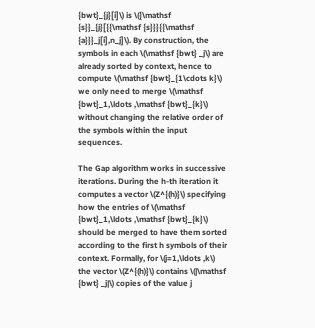{bwt}_{j}[i]\) is \({\mathsf {s}}_{j}[{{\mathsf {s}}}{{\mathsf {a}}}_j[i],n_j]\). By construction, the symbols in each \(\mathsf {bwt} _j\) are already sorted by context, hence to compute \(\mathsf {bwt}_{1\cdots k}\) we only need to merge \(\mathsf {bwt}_1,\ldots ,\mathsf {bwt}_{k}\) without changing the relative order of the symbols within the input sequences.

The Gap algorithm works in successive iterations. During the h-th iteration it computes a vector \(Z^{(h)}\) specifying how the entries of \(\mathsf {bwt}_1,\ldots ,\mathsf {bwt}_{k}\) should be merged to have them sorted according to the first h symbols of their context. Formally, for \(j=1,\ldots ,k\) the vector \(Z^{(h)}\) contains \(|\mathsf {bwt} _j|\) copies of the value j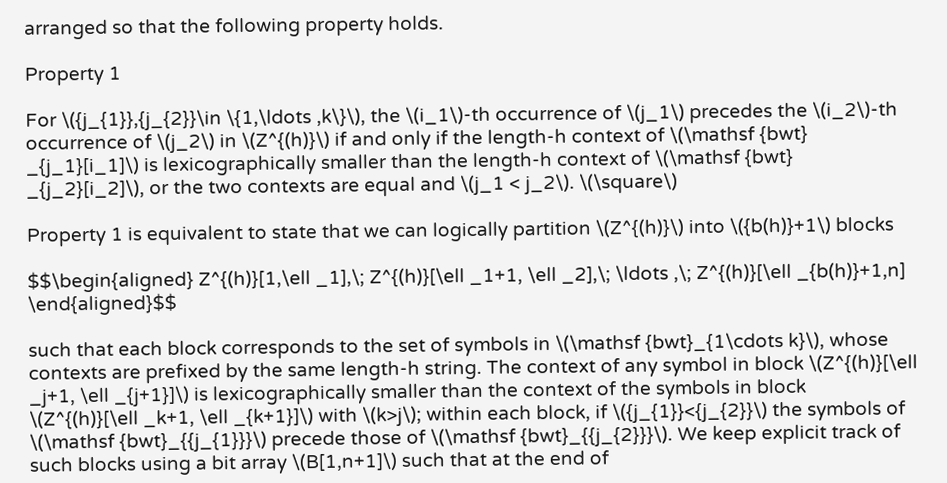arranged so that the following property holds.

Property 1

For \({j_{1}},{j_{2}}\in \{1,\ldots ,k\}\), the \(i_1\)-th occurrence of \(j_1\) precedes the \(i_2\)-th occurrence of \(j_2\) in \(Z^{(h)}\) if and only if the length-h context of \(\mathsf {bwt} _{j_1}[i_1]\) is lexicographically smaller than the length-h context of \(\mathsf {bwt} _{j_2}[i_2]\), or the two contexts are equal and \(j_1 < j_2\). \(\square\)

Property 1 is equivalent to state that we can logically partition \(Z^{(h)}\) into \({b(h)}+1\) blocks

$$\begin{aligned} Z^{(h)}[1,\ell _1],\; Z^{(h)}[\ell _1+1, \ell _2],\; \ldots ,\; Z^{(h)}[\ell _{b(h)}+1,n] \end{aligned}$$

such that each block corresponds to the set of symbols in \(\mathsf {bwt}_{1\cdots k}\), whose contexts are prefixed by the same length-h string. The context of any symbol in block \(Z^{(h)}[\ell _j+1, \ell _{j+1}]\) is lexicographically smaller than the context of the symbols in block \(Z^{(h)}[\ell _k+1, \ell _{k+1}]\) with \(k>j\); within each block, if \({j_{1}}<{j_{2}}\) the symbols of \(\mathsf {bwt}_{{j_{1}}}\) precede those of \(\mathsf {bwt}_{{j_{2}}}\). We keep explicit track of such blocks using a bit array \(B[1,n+1]\) such that at the end of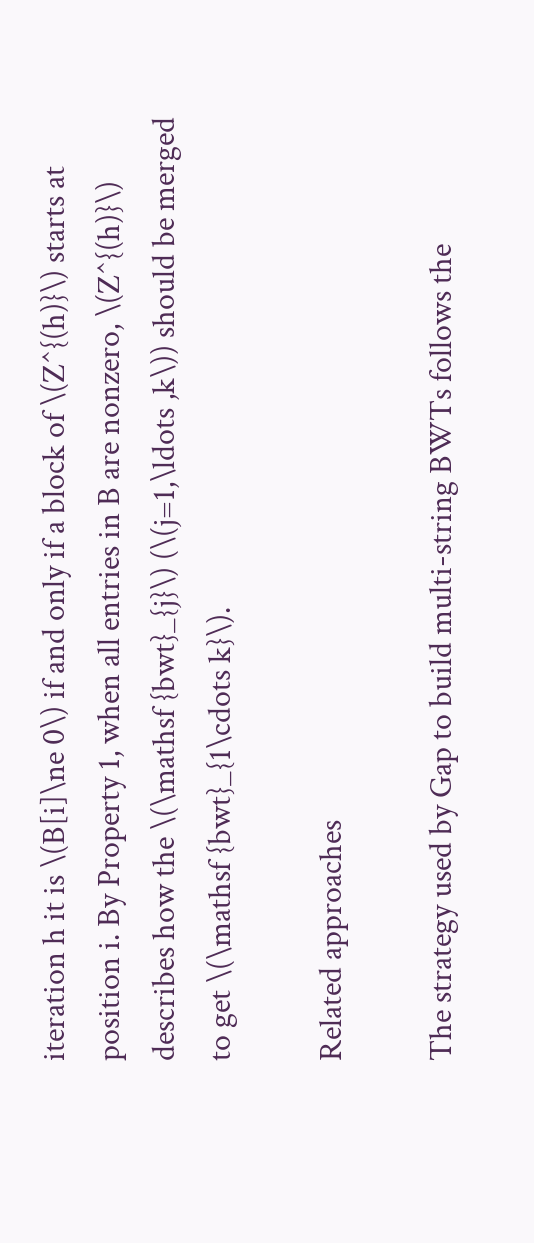iteration h it is \(B[i]\ne 0\) if and only if a block of \(Z^{(h)}\) starts at position i. By Property 1, when all entries in B are nonzero, \(Z^{(h)}\) describes how the \(\mathsf {bwt}_{j}\) (\(j=1,\ldots ,k\)) should be merged to get \(\mathsf {bwt}_{1\cdots k}\).

Related approaches

The strategy used by Gap to build multi-string BWTs follows the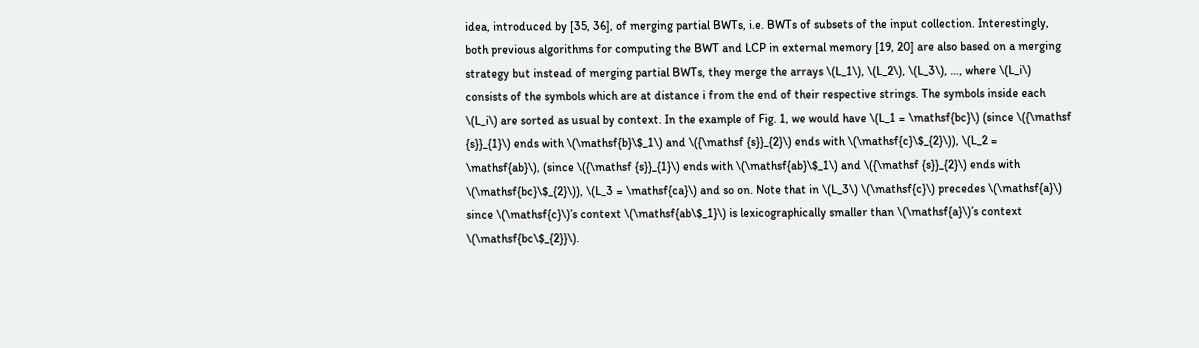idea, introduced by [35, 36], of merging partial BWTs, i.e. BWTs of subsets of the input collection. Interestingly, both previous algorithms for computing the BWT and LCP in external memory [19, 20] are also based on a merging strategy but instead of merging partial BWTs, they merge the arrays \(L_1\), \(L_2\), \(L_3\), …, where \(L_i\) consists of the symbols which are at distance i from the end of their respective strings. The symbols inside each \(L_i\) are sorted as usual by context. In the example of Fig. 1, we would have \(L_1 = \mathsf{bc}\) (since \({\mathsf {s}}_{1}\) ends with \(\mathsf{b}\$_1\) and \({\mathsf {s}}_{2}\) ends with \(\mathsf{c}\$_{2}\)), \(L_2 = \mathsf{ab}\), (since \({\mathsf {s}}_{1}\) ends with \(\mathsf{ab}\$_1\) and \({\mathsf {s}}_{2}\) ends with \(\mathsf{bc}\$_{2}\)), \(L_3 = \mathsf{ca}\) and so on. Note that in \(L_3\) \(\mathsf{c}\) precedes \(\mathsf{a}\) since \(\mathsf{c}\)’s context \(\mathsf{ab\$_1}\) is lexicographically smaller than \(\mathsf{a}\)’s context \(\mathsf{bc\$_{2}}\).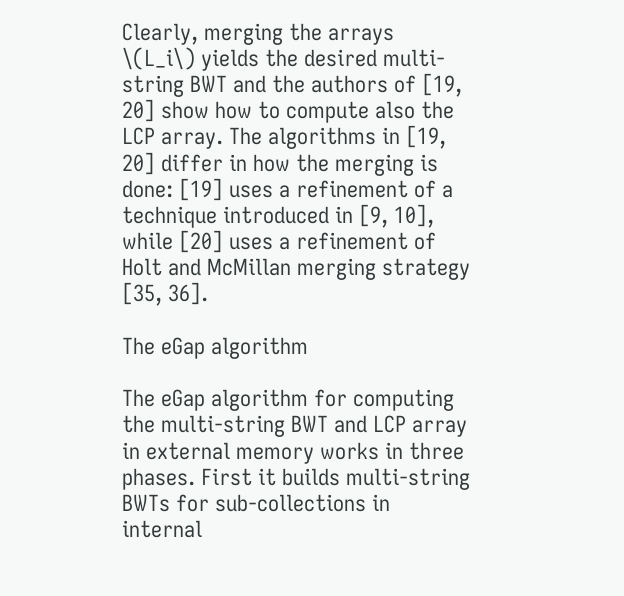Clearly, merging the arrays \(L_i\) yields the desired multi-string BWT and the authors of [19, 20] show how to compute also the LCP array. The algorithms in [19, 20] differ in how the merging is done: [19] uses a refinement of a technique introduced in [9, 10], while [20] uses a refinement of Holt and McMillan merging strategy [35, 36].

The eGap algorithm

The eGap algorithm for computing the multi-string BWT and LCP array in external memory works in three phases. First it builds multi-string BWTs for sub-collections in internal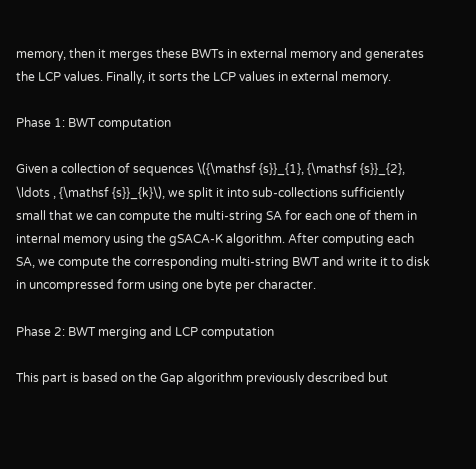memory, then it merges these BWTs in external memory and generates the LCP values. Finally, it sorts the LCP values in external memory.

Phase 1: BWT computation

Given a collection of sequences \({\mathsf {s}}_{1}, {\mathsf {s}}_{2}, \ldots , {\mathsf {s}}_{k}\), we split it into sub-collections sufficiently small that we can compute the multi-string SA for each one of them in internal memory using the gSACA-K algorithm. After computing each SA, we compute the corresponding multi-string BWT and write it to disk in uncompressed form using one byte per character.

Phase 2: BWT merging and LCP computation

This part is based on the Gap algorithm previously described but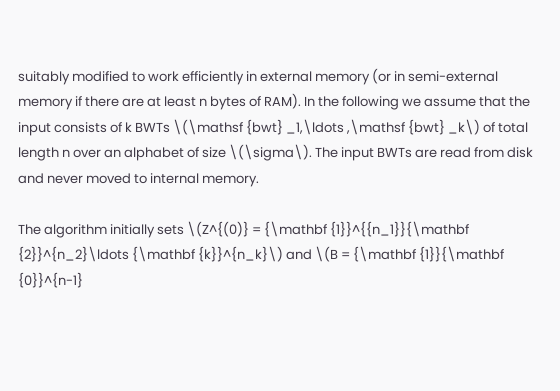suitably modified to work efficiently in external memory (or in semi-external memory if there are at least n bytes of RAM). In the following we assume that the input consists of k BWTs \(\mathsf {bwt} _1,\ldots ,\mathsf {bwt} _k\) of total length n over an alphabet of size \(\sigma\). The input BWTs are read from disk and never moved to internal memory.

The algorithm initially sets \(Z^{(0)} = {\mathbf {1}}^{{n_1}}{\mathbf {2}}^{n_2}\ldots {\mathbf {k}}^{n_k}\) and \(B = {\mathbf {1}}{\mathbf {0}}^{n-1}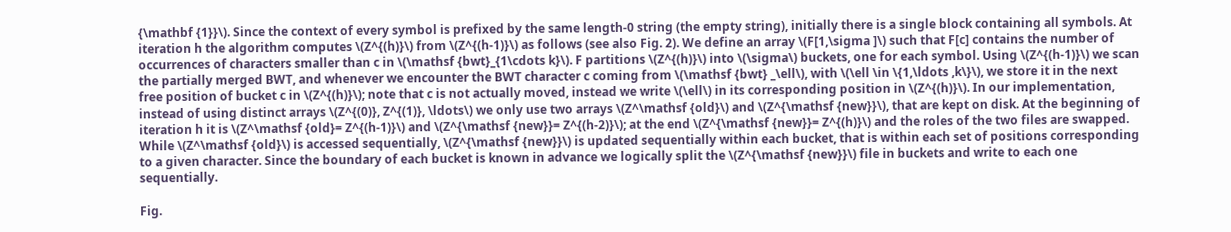{\mathbf {1}}\). Since the context of every symbol is prefixed by the same length-0 string (the empty string), initially there is a single block containing all symbols. At iteration h the algorithm computes \(Z^{(h)}\) from \(Z^{(h-1)}\) as follows (see also Fig. 2). We define an array \(F[1,\sigma ]\) such that F[c] contains the number of occurrences of characters smaller than c in \(\mathsf {bwt}_{1\cdots k}\). F partitions \(Z^{(h)}\) into \(\sigma\) buckets, one for each symbol. Using \(Z^{(h-1)}\) we scan the partially merged BWT, and whenever we encounter the BWT character c coming from \(\mathsf {bwt} _\ell\), with \(\ell \in \{1,\ldots ,k\}\), we store it in the next free position of bucket c in \(Z^{(h)}\); note that c is not actually moved, instead we write \(\ell\) in its corresponding position in \(Z^{(h)}\). In our implementation, instead of using distinct arrays \(Z^{(0)}, Z^{(1)}, \ldots\) we only use two arrays \(Z^\mathsf {old}\) and \(Z^{\mathsf {new}}\), that are kept on disk. At the beginning of iteration h it is \(Z^\mathsf {old}= Z^{(h-1)}\) and \(Z^{\mathsf {new}}= Z^{(h-2)}\); at the end \(Z^{\mathsf {new}}= Z^{(h)}\) and the roles of the two files are swapped. While \(Z^\mathsf {old}\) is accessed sequentially, \(Z^{\mathsf {new}}\) is updated sequentially within each bucket, that is within each set of positions corresponding to a given character. Since the boundary of each bucket is known in advance we logically split the \(Z^{\mathsf {new}}\) file in buckets and write to each one sequentially.

Fig.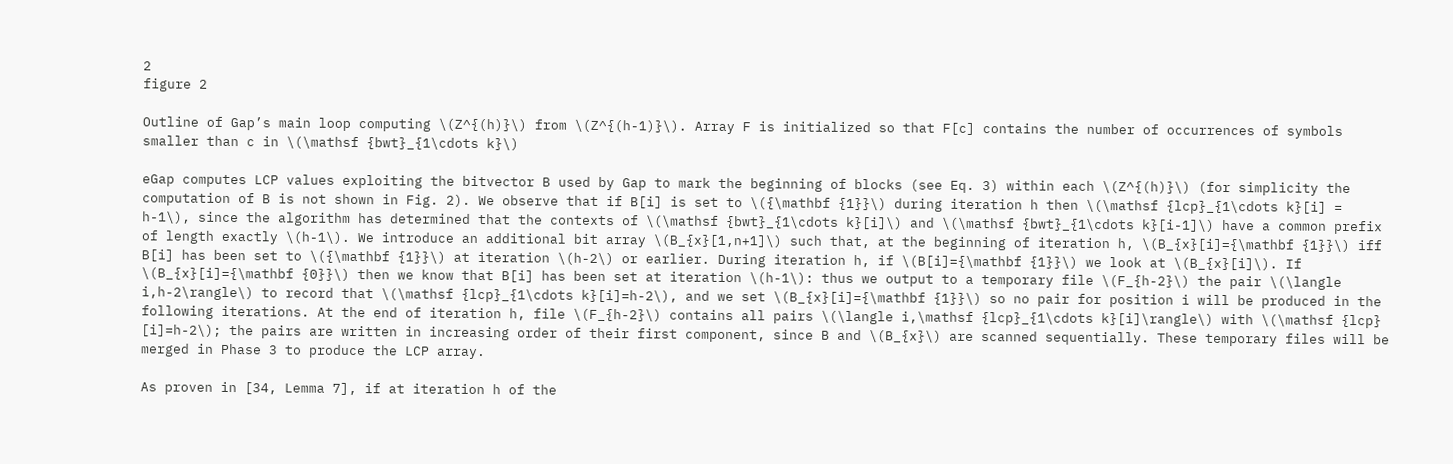2
figure 2

Outline of Gap’s main loop computing \(Z^{(h)}\) from \(Z^{(h-1)}\). Array F is initialized so that F[c] contains the number of occurrences of symbols smaller than c in \(\mathsf {bwt}_{1\cdots k}\)

eGap computes LCP values exploiting the bitvector B used by Gap to mark the beginning of blocks (see Eq. 3) within each \(Z^{(h)}\) (for simplicity the computation of B is not shown in Fig. 2). We observe that if B[i] is set to \({\mathbf {1}}\) during iteration h then \(\mathsf {lcp}_{1\cdots k}[i] = h-1\), since the algorithm has determined that the contexts of \(\mathsf {bwt}_{1\cdots k}[i]\) and \(\mathsf {bwt}_{1\cdots k}[i-1]\) have a common prefix of length exactly \(h-1\). We introduce an additional bit array \(B_{x}[1,n+1]\) such that, at the beginning of iteration h, \(B_{x}[i]={\mathbf {1}}\) iff B[i] has been set to \({\mathbf {1}}\) at iteration \(h-2\) or earlier. During iteration h, if \(B[i]={\mathbf {1}}\) we look at \(B_{x}[i]\). If \(B_{x}[i]={\mathbf {0}}\) then we know that B[i] has been set at iteration \(h-1\): thus we output to a temporary file \(F_{h-2}\) the pair \(\langle i,h-2\rangle\) to record that \(\mathsf {lcp}_{1\cdots k}[i]=h-2\), and we set \(B_{x}[i]={\mathbf {1}}\) so no pair for position i will be produced in the following iterations. At the end of iteration h, file \(F_{h-2}\) contains all pairs \(\langle i,\mathsf {lcp}_{1\cdots k}[i]\rangle\) with \(\mathsf {lcp} [i]=h-2\); the pairs are written in increasing order of their first component, since B and \(B_{x}\) are scanned sequentially. These temporary files will be merged in Phase 3 to produce the LCP array.

As proven in [34, Lemma 7], if at iteration h of the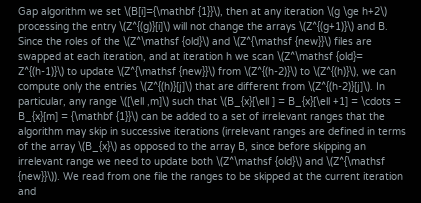Gap algorithm we set \(B[i]={\mathbf {1}}\), then at any iteration \(g \ge h+2\) processing the entry \(Z^{(g)}[i]\) will not change the arrays \(Z^{(g+1)}\) and B. Since the roles of the \(Z^\mathsf {old}\) and \(Z^{\mathsf {new}}\) files are swapped at each iteration, and at iteration h we scan \(Z^\mathsf {old}= Z^{(h-1)}\) to update \(Z^{\mathsf {new}}\) from \(Z^{(h-2)}\) to \(Z^{(h)}\), we can compute only the entries \(Z^{(h)}[j]\) that are different from \(Z^{(h-2)}[j]\). In particular, any range \([\ell ,m]\) such that \(B_{x}[\ell ] = B_{x}[\ell +1] = \cdots = B_{x}[m] = {\mathbf {1}}\) can be added to a set of irrelevant ranges that the algorithm may skip in successive iterations (irrelevant ranges are defined in terms of the array \(B_{x}\) as opposed to the array B, since before skipping an irrelevant range we need to update both \(Z^\mathsf {old}\) and \(Z^{\mathsf {new}}\)). We read from one file the ranges to be skipped at the current iteration and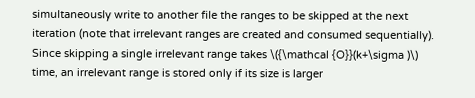simultaneously write to another file the ranges to be skipped at the next iteration (note that irrelevant ranges are created and consumed sequentially). Since skipping a single irrelevant range takes \({\mathcal {O}}(k+\sigma )\) time, an irrelevant range is stored only if its size is larger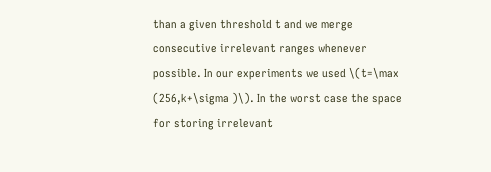than a given threshold t and we merge consecutive irrelevant ranges whenever possible. In our experiments we used \(t=\max (256,k+\sigma )\). In the worst case the space for storing irrelevant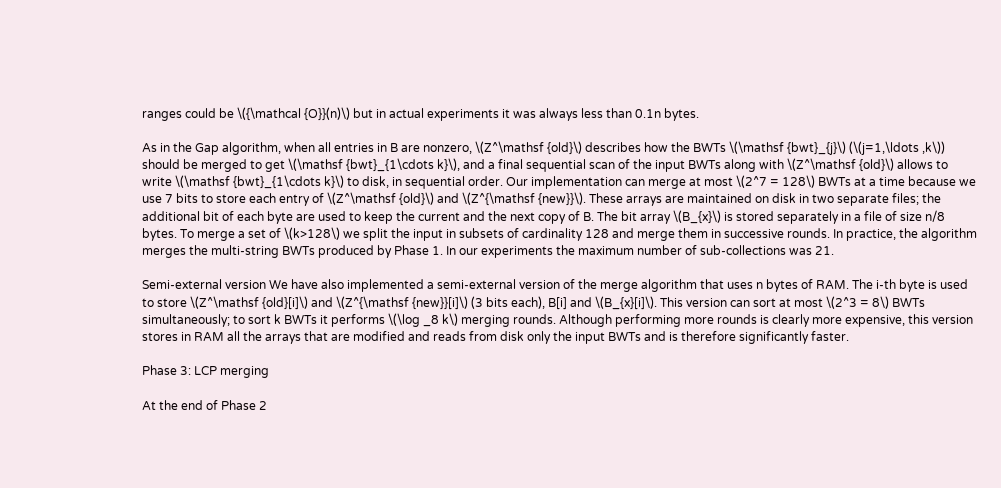ranges could be \({\mathcal {O}}(n)\) but in actual experiments it was always less than 0.1n bytes.

As in the Gap algorithm, when all entries in B are nonzero, \(Z^\mathsf {old}\) describes how the BWTs \(\mathsf {bwt}_{j}\) (\(j=1,\ldots ,k\)) should be merged to get \(\mathsf {bwt}_{1\cdots k}\), and a final sequential scan of the input BWTs along with \(Z^\mathsf {old}\) allows to write \(\mathsf {bwt}_{1\cdots k}\) to disk, in sequential order. Our implementation can merge at most \(2^7 = 128\) BWTs at a time because we use 7 bits to store each entry of \(Z^\mathsf {old}\) and \(Z^{\mathsf {new}}\). These arrays are maintained on disk in two separate files; the additional bit of each byte are used to keep the current and the next copy of B. The bit array \(B_{x}\) is stored separately in a file of size n/8 bytes. To merge a set of \(k>128\) we split the input in subsets of cardinality 128 and merge them in successive rounds. In practice, the algorithm merges the multi-string BWTs produced by Phase 1. In our experiments the maximum number of sub-collections was 21.

Semi-external version We have also implemented a semi-external version of the merge algorithm that uses n bytes of RAM. The i-th byte is used to store \(Z^\mathsf {old}[i]\) and \(Z^{\mathsf {new}}[i]\) (3 bits each), B[i] and \(B_{x}[i]\). This version can sort at most \(2^3 = 8\) BWTs simultaneously; to sort k BWTs it performs \(\log _8 k\) merging rounds. Although performing more rounds is clearly more expensive, this version stores in RAM all the arrays that are modified and reads from disk only the input BWTs and is therefore significantly faster.

Phase 3: LCP merging

At the end of Phase 2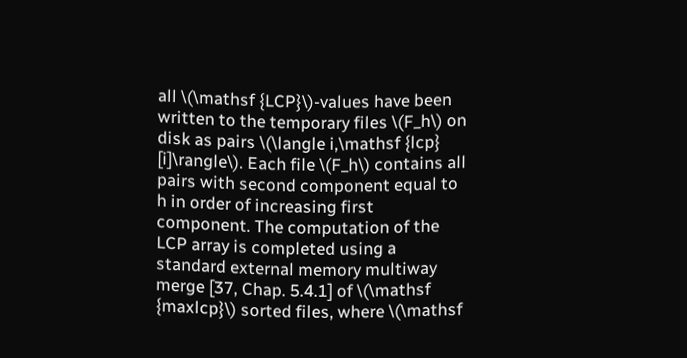all \(\mathsf {LCP}\)-values have been written to the temporary files \(F_h\) on disk as pairs \(\langle i,\mathsf {lcp} [i]\rangle\). Each file \(F_h\) contains all pairs with second component equal to h in order of increasing first component. The computation of the LCP array is completed using a standard external memory multiway merge [37, Chap. 5.4.1] of \(\mathsf {maxlcp}\) sorted files, where \(\mathsf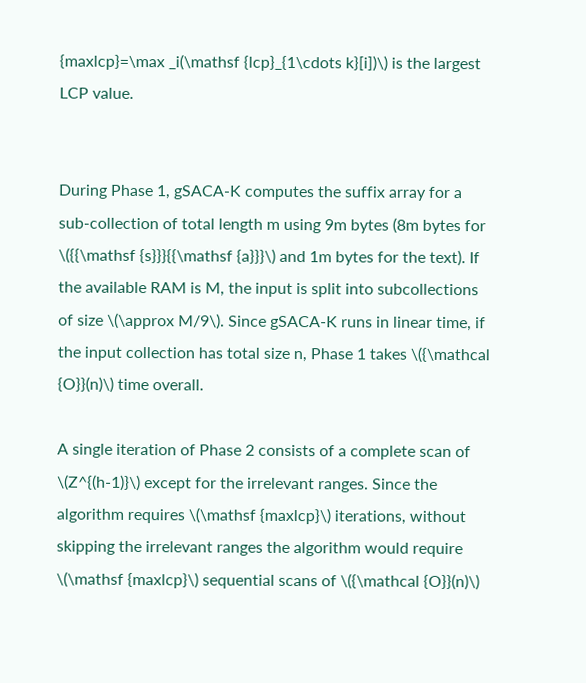{maxlcp}=\max _i(\mathsf {lcp}_{1\cdots k}[i])\) is the largest LCP value.


During Phase 1, gSACA-K computes the suffix array for a sub-collection of total length m using 9m bytes (8m bytes for \({{\mathsf {s}}}{{\mathsf {a}}}\) and 1m bytes for the text). If the available RAM is M, the input is split into subcollections of size \(\approx M/9\). Since gSACA-K runs in linear time, if the input collection has total size n, Phase 1 takes \({\mathcal {O}}(n)\) time overall.

A single iteration of Phase 2 consists of a complete scan of \(Z^{(h-1)}\) except for the irrelevant ranges. Since the algorithm requires \(\mathsf {maxlcp}\) iterations, without skipping the irrelevant ranges the algorithm would require \(\mathsf {maxlcp}\) sequential scans of \({\mathcal {O}}(n)\)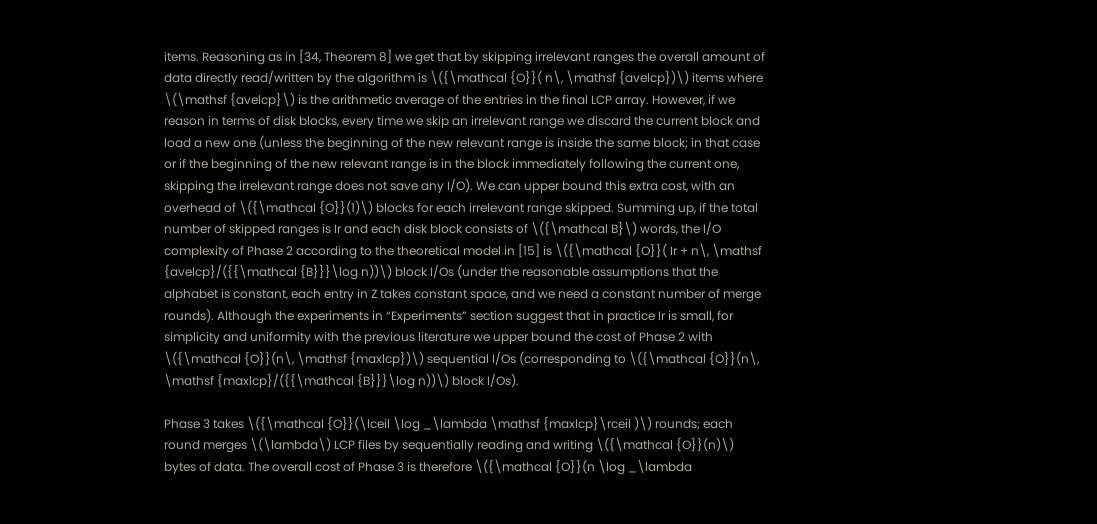items. Reasoning as in [34, Theorem 8] we get that by skipping irrelevant ranges the overall amount of data directly read/written by the algorithm is \({\mathcal {O}}( n\, \mathsf {avelcp})\) items where \(\mathsf {avelcp}\) is the arithmetic average of the entries in the final LCP array. However, if we reason in terms of disk blocks, every time we skip an irrelevant range we discard the current block and load a new one (unless the beginning of the new relevant range is inside the same block; in that case or if the beginning of the new relevant range is in the block immediately following the current one, skipping the irrelevant range does not save any I/O). We can upper bound this extra cost, with an overhead of \({\mathcal {O}}(1)\) blocks for each irrelevant range skipped. Summing up, if the total number of skipped ranges is Ir and each disk block consists of \({\mathcal B}\) words, the I/O complexity of Phase 2 according to the theoretical model in [15] is \({\mathcal {O}}( Ir + n\, \mathsf {avelcp}/({{\mathcal {B}}}\log n))\) block I/Os (under the reasonable assumptions that the alphabet is constant, each entry in Z takes constant space, and we need a constant number of merge rounds). Although the experiments in “Experiments” section suggest that in practice Ir is small, for simplicity and uniformity with the previous literature we upper bound the cost of Phase 2 with \({\mathcal {O}}(n\, \mathsf {maxlcp})\) sequential I/Os (corresponding to \({\mathcal {O}}(n\, \mathsf {maxlcp}/({{\mathcal {B}}}\log n))\) block I/Os).

Phase 3 takes \({\mathcal {O}}(\lceil \log _\lambda \mathsf {maxlcp}\rceil )\) rounds; each round merges \(\lambda\) LCP files by sequentially reading and writing \({\mathcal {O}}(n)\) bytes of data. The overall cost of Phase 3 is therefore \({\mathcal {O}}(n \log _\lambda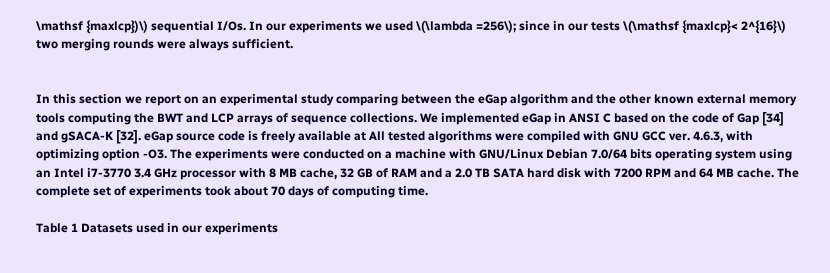\mathsf {maxlcp})\) sequential I/Os. In our experiments we used \(\lambda =256\); since in our tests \(\mathsf {maxlcp}< 2^{16}\) two merging rounds were always sufficient.


In this section we report on an experimental study comparing between the eGap algorithm and the other known external memory tools computing the BWT and LCP arrays of sequence collections. We implemented eGap in ANSI C based on the code of Gap [34] and gSACA-K [32]. eGap source code is freely available at All tested algorithms were compiled with GNU GCC ver. 4.6.3, with optimizing option -O3. The experiments were conducted on a machine with GNU/Linux Debian 7.0/64 bits operating system using an Intel i7-3770 3.4 GHz processor with 8 MB cache, 32 GB of RAM and a 2.0 TB SATA hard disk with 7200 RPM and 64 MB cache. The complete set of experiments took about 70 days of computing time.

Table 1 Datasets used in our experiments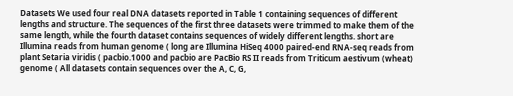Datasets We used four real DNA datasets reported in Table 1 containing sequences of different lengths and structure. The sequences of the first three datasets were trimmed to make them of the same length, while the fourth dataset contains sequences of widely different lengths. short are Illumina reads from human genome ( long are Illumina HiSeq 4000 paired-end RNA-seq reads from plant Setaria viridis ( pacbio.1000 and pacbio are PacBio RS II reads from Triticum aestivum (wheat) genome ( All datasets contain sequences over the A, C, G,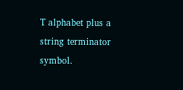T alphabet plus a string terminator symbol.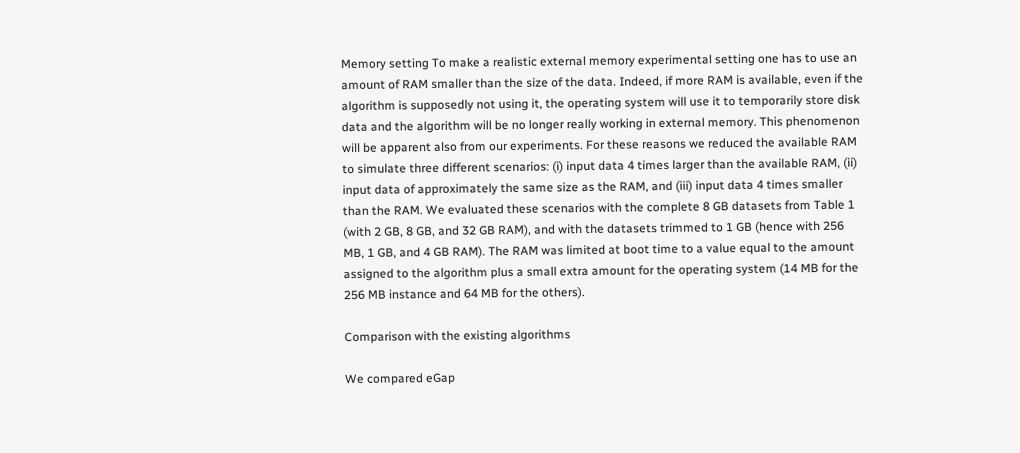Memory setting To make a realistic external memory experimental setting one has to use an amount of RAM smaller than the size of the data. Indeed, if more RAM is available, even if the algorithm is supposedly not using it, the operating system will use it to temporarily store disk data and the algorithm will be no longer really working in external memory. This phenomenon will be apparent also from our experiments. For these reasons we reduced the available RAM to simulate three different scenarios: (i) input data 4 times larger than the available RAM, (ii) input data of approximately the same size as the RAM, and (iii) input data 4 times smaller than the RAM. We evaluated these scenarios with the complete 8 GB datasets from Table 1 (with 2 GB, 8 GB, and 32 GB RAM), and with the datasets trimmed to 1 GB (hence with 256 MB, 1 GB, and 4 GB RAM). The RAM was limited at boot time to a value equal to the amount assigned to the algorithm plus a small extra amount for the operating system (14 MB for the 256 MB instance and 64 MB for the others).

Comparison with the existing algorithms

We compared eGap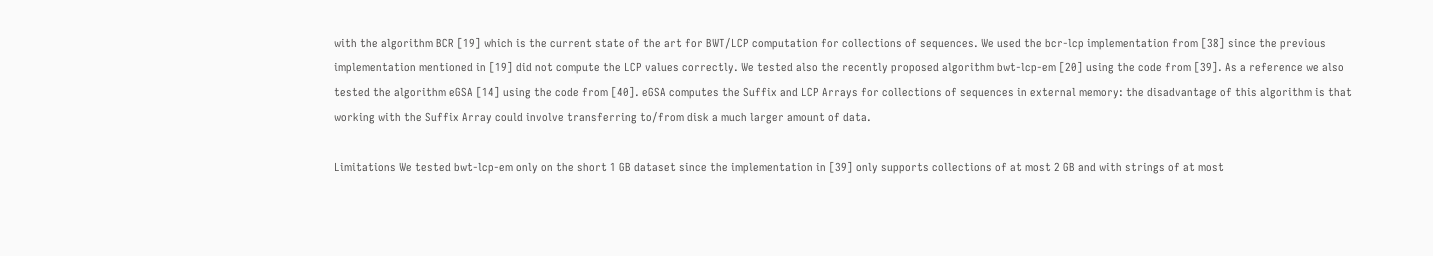with the algorithm BCR [19] which is the current state of the art for BWT/LCP computation for collections of sequences. We used the bcr-lcp implementation from [38] since the previous implementation mentioned in [19] did not compute the LCP values correctly. We tested also the recently proposed algorithm bwt-lcp-em [20] using the code from [39]. As a reference we also tested the algorithm eGSA [14] using the code from [40]. eGSA computes the Suffix and LCP Arrays for collections of sequences in external memory: the disadvantage of this algorithm is that working with the Suffix Array could involve transferring to/from disk a much larger amount of data.

Limitations We tested bwt-lcp-em only on the short 1 GB dataset since the implementation in [39] only supports collections of at most 2 GB and with strings of at most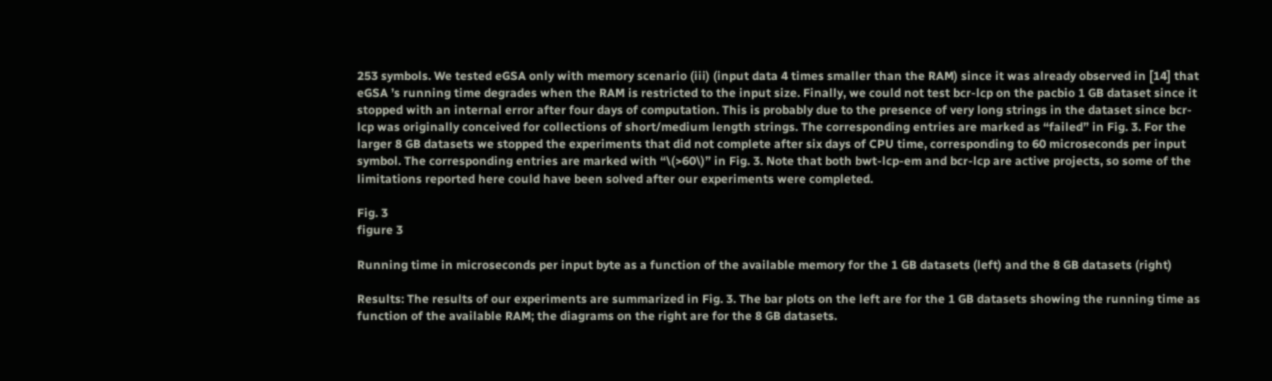253 symbols. We tested eGSA only with memory scenario (iii) (input data 4 times smaller than the RAM) since it was already observed in [14] that eGSA ’s running time degrades when the RAM is restricted to the input size. Finally, we could not test bcr-lcp on the pacbio 1 GB dataset since it stopped with an internal error after four days of computation. This is probably due to the presence of very long strings in the dataset since bcr-lcp was originally conceived for collections of short/medium length strings. The corresponding entries are marked as “failed” in Fig. 3. For the larger 8 GB datasets we stopped the experiments that did not complete after six days of CPU time, corresponding to 60 microseconds per input symbol. The corresponding entries are marked with “\(>60\)” in Fig. 3. Note that both bwt-lcp-em and bcr-lcp are active projects, so some of the limitations reported here could have been solved after our experiments were completed.

Fig. 3
figure 3

Running time in microseconds per input byte as a function of the available memory for the 1 GB datasets (left) and the 8 GB datasets (right)

Results: The results of our experiments are summarized in Fig. 3. The bar plots on the left are for the 1 GB datasets showing the running time as function of the available RAM; the diagrams on the right are for the 8 GB datasets.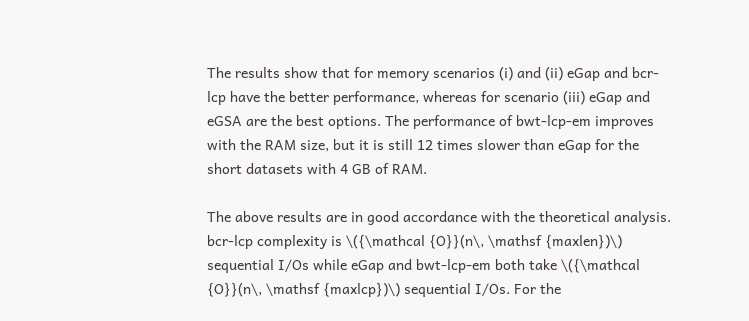The results show that for memory scenarios (i) and (ii) eGap and bcr-lcp have the better performance, whereas for scenario (iii) eGap and eGSA are the best options. The performance of bwt-lcp-em improves with the RAM size, but it is still 12 times slower than eGap for the short datasets with 4 GB of RAM.

The above results are in good accordance with the theoretical analysis. bcr-lcp complexity is \({\mathcal {O}}(n\, \mathsf {maxlen})\) sequential I/Os while eGap and bwt-lcp-em both take \({\mathcal {O}}(n\, \mathsf {maxlcp})\) sequential I/Os. For the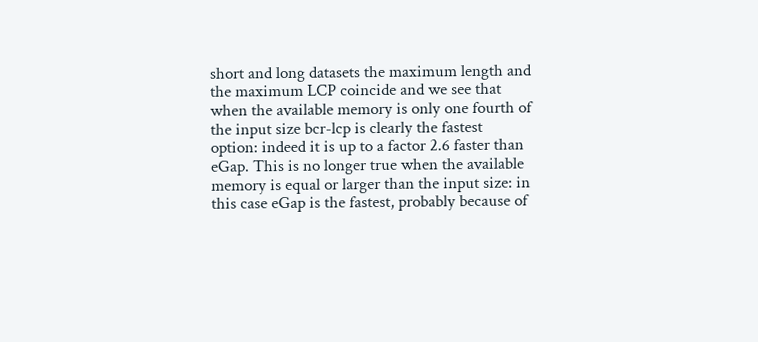short and long datasets the maximum length and the maximum LCP coincide and we see that when the available memory is only one fourth of the input size bcr-lcp is clearly the fastest option: indeed it is up to a factor 2.6 faster than eGap. This is no longer true when the available memory is equal or larger than the input size: in this case eGap is the fastest, probably because of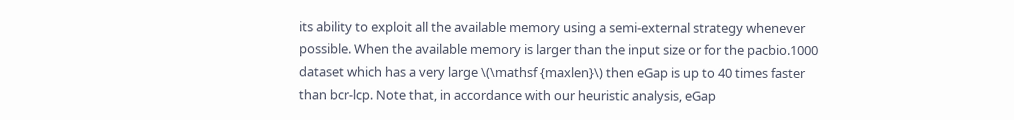its ability to exploit all the available memory using a semi-external strategy whenever possible. When the available memory is larger than the input size or for the pacbio.1000 dataset which has a very large \(\mathsf {maxlen}\) then eGap is up to 40 times faster than bcr-lcp. Note that, in accordance with our heuristic analysis, eGap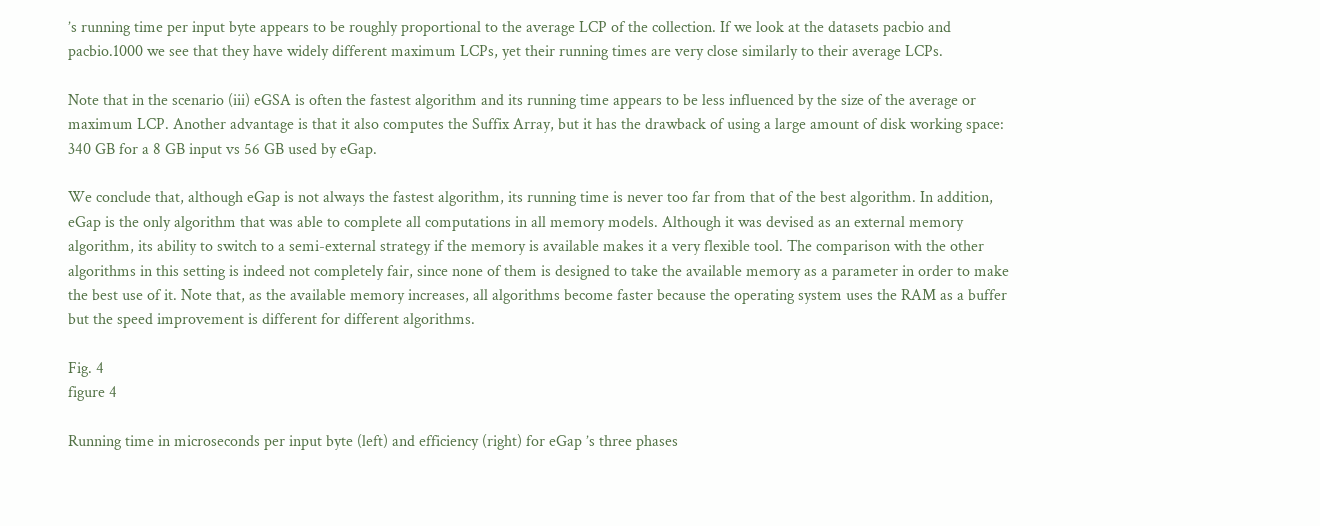’s running time per input byte appears to be roughly proportional to the average LCP of the collection. If we look at the datasets pacbio and pacbio.1000 we see that they have widely different maximum LCPs, yet their running times are very close similarly to their average LCPs.

Note that in the scenario (iii) eGSA is often the fastest algorithm and its running time appears to be less influenced by the size of the average or maximum LCP. Another advantage is that it also computes the Suffix Array, but it has the drawback of using a large amount of disk working space: 340 GB for a 8 GB input vs 56 GB used by eGap.

We conclude that, although eGap is not always the fastest algorithm, its running time is never too far from that of the best algorithm. In addition, eGap is the only algorithm that was able to complete all computations in all memory models. Although it was devised as an external memory algorithm, its ability to switch to a semi-external strategy if the memory is available makes it a very flexible tool. The comparison with the other algorithms in this setting is indeed not completely fair, since none of them is designed to take the available memory as a parameter in order to make the best use of it. Note that, as the available memory increases, all algorithms become faster because the operating system uses the RAM as a buffer but the speed improvement is different for different algorithms.

Fig. 4
figure 4

Running time in microseconds per input byte (left) and efficiency (right) for eGap ’s three phases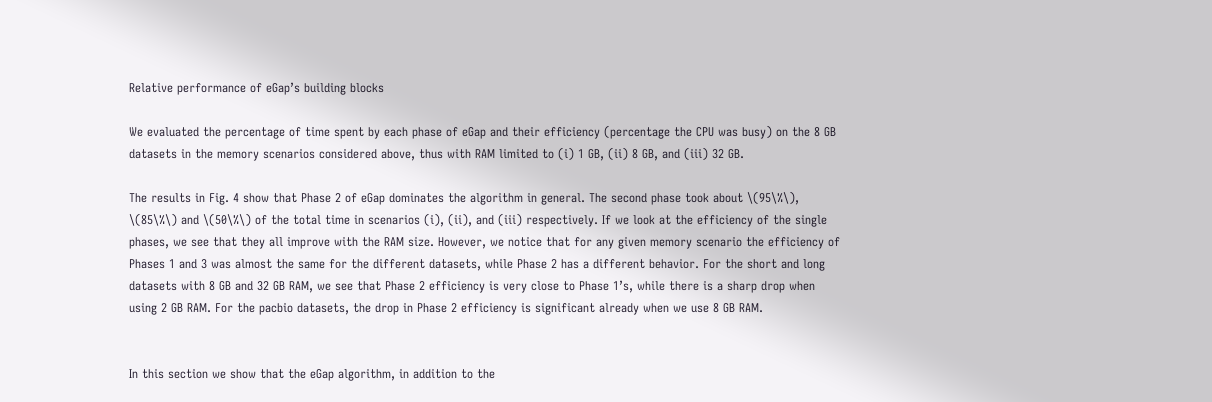Relative performance of eGap’s building blocks

We evaluated the percentage of time spent by each phase of eGap and their efficiency (percentage the CPU was busy) on the 8 GB datasets in the memory scenarios considered above, thus with RAM limited to (i) 1 GB, (ii) 8 GB, and (iii) 32 GB.

The results in Fig. 4 show that Phase 2 of eGap dominates the algorithm in general. The second phase took about \(95\%\), \(85\%\) and \(50\%\) of the total time in scenarios (i), (ii), and (iii) respectively. If we look at the efficiency of the single phases, we see that they all improve with the RAM size. However, we notice that for any given memory scenario the efficiency of Phases 1 and 3 was almost the same for the different datasets, while Phase 2 has a different behavior. For the short and long datasets with 8 GB and 32 GB RAM, we see that Phase 2 efficiency is very close to Phase 1’s, while there is a sharp drop when using 2 GB RAM. For the pacbio datasets, the drop in Phase 2 efficiency is significant already when we use 8 GB RAM.


In this section we show that the eGap algorithm, in addition to the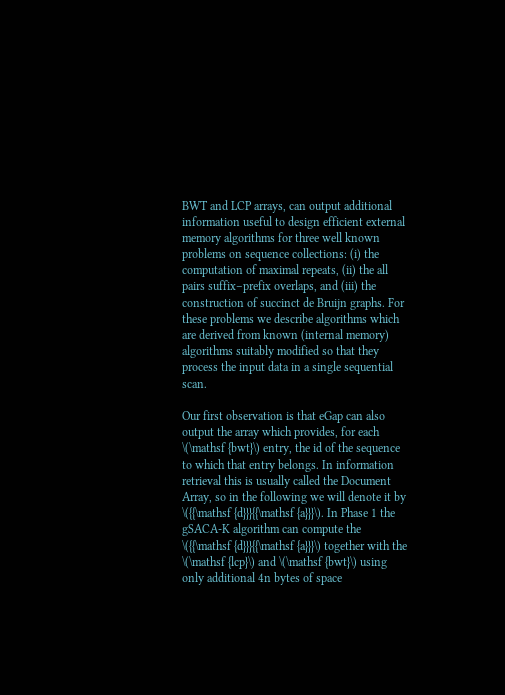BWT and LCP arrays, can output additional information useful to design efficient external memory algorithms for three well known problems on sequence collections: (i) the computation of maximal repeats, (ii) the all pairs suffix–prefix overlaps, and (iii) the construction of succinct de Bruijn graphs. For these problems we describe algorithms which are derived from known (internal memory) algorithms suitably modified so that they process the input data in a single sequential scan.

Our first observation is that eGap can also output the array which provides, for each \(\mathsf {bwt}\) entry, the id of the sequence to which that entry belongs. In information retrieval this is usually called the Document Array, so in the following we will denote it by \({{\mathsf {d}}}{{\mathsf {a}}}\). In Phase 1 the gSACA-K algorithm can compute the \({{\mathsf {d}}}{{\mathsf {a}}}\) together with the \(\mathsf {lcp}\) and \(\mathsf {bwt}\) using only additional 4n bytes of space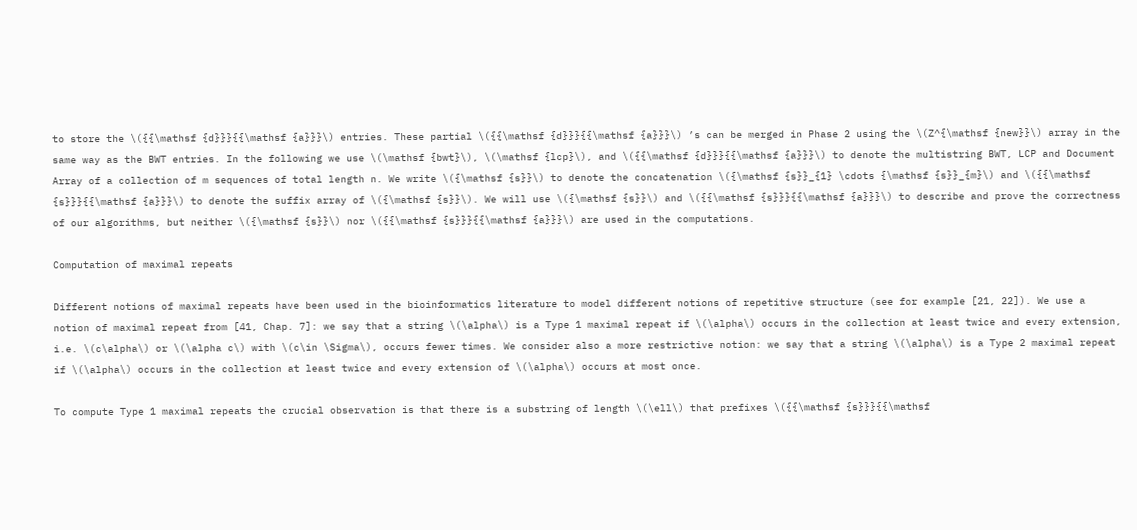to store the \({{\mathsf {d}}}{{\mathsf {a}}}\) entries. These partial \({{\mathsf {d}}}{{\mathsf {a}}}\) ’s can be merged in Phase 2 using the \(Z^{\mathsf {new}}\) array in the same way as the BWT entries. In the following we use \(\mathsf {bwt}\), \(\mathsf {lcp}\), and \({{\mathsf {d}}}{{\mathsf {a}}}\) to denote the multistring BWT, LCP and Document Array of a collection of m sequences of total length n. We write \({\mathsf {s}}\) to denote the concatenation \({\mathsf {s}}_{1} \cdots {\mathsf {s}}_{m}\) and \({{\mathsf {s}}}{{\mathsf {a}}}\) to denote the suffix array of \({\mathsf {s}}\). We will use \({\mathsf {s}}\) and \({{\mathsf {s}}}{{\mathsf {a}}}\) to describe and prove the correctness of our algorithms, but neither \({\mathsf {s}}\) nor \({{\mathsf {s}}}{{\mathsf {a}}}\) are used in the computations.

Computation of maximal repeats

Different notions of maximal repeats have been used in the bioinformatics literature to model different notions of repetitive structure (see for example [21, 22]). We use a notion of maximal repeat from [41, Chap. 7]: we say that a string \(\alpha\) is a Type 1 maximal repeat if \(\alpha\) occurs in the collection at least twice and every extension, i.e. \(c\alpha\) or \(\alpha c\) with \(c\in \Sigma\), occurs fewer times. We consider also a more restrictive notion: we say that a string \(\alpha\) is a Type 2 maximal repeat if \(\alpha\) occurs in the collection at least twice and every extension of \(\alpha\) occurs at most once.

To compute Type 1 maximal repeats the crucial observation is that there is a substring of length \(\ell\) that prefixes \({{\mathsf {s}}}{{\mathsf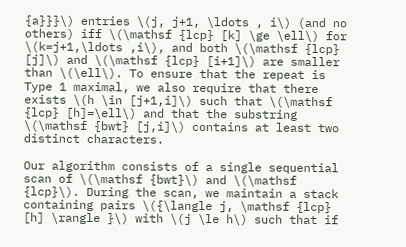{a}}}\) entries \(j, j+1, \ldots , i\) (and no others) iff \(\mathsf {lcp} [k] \ge \ell\) for \(k=j+1,\ldots ,i\), and both \(\mathsf {lcp} [j]\) and \(\mathsf {lcp} [i+1]\) are smaller than \(\ell\). To ensure that the repeat is Type 1 maximal, we also require that there exists \(h \in [j+1,i]\) such that \(\mathsf {lcp} [h]=\ell\) and that the substring \(\mathsf {bwt} [j,i]\) contains at least two distinct characters.

Our algorithm consists of a single sequential scan of \(\mathsf {bwt}\) and \(\mathsf {lcp}\). During the scan, we maintain a stack containing pairs \({\langle j, \mathsf {lcp} [h] \rangle }\) with \(j \le h\) such that if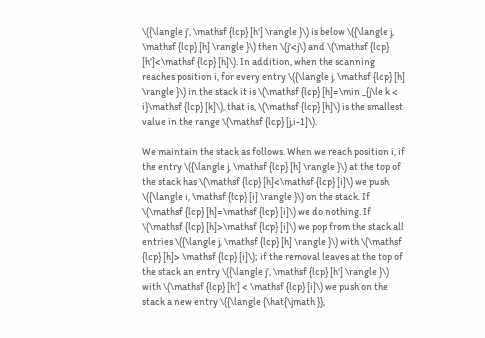\({\langle j', \mathsf {lcp} [h'] \rangle }\) is below \({\langle j, \mathsf {lcp} [h] \rangle }\) then \(j'<j\) and \(\mathsf {lcp} [h']<\mathsf {lcp} [h]\). In addition, when the scanning reaches position i, for every entry \({\langle j, \mathsf {lcp} [h] \rangle }\) in the stack it is \(\mathsf {lcp} [h]=\min _{j\le k < i}\mathsf {lcp} [k]\), that is, \(\mathsf {lcp} [h]\) is the smallest value in the range \(\mathsf {lcp} [j,i-1]\).

We maintain the stack as follows. When we reach position i, if the entry \({\langle j, \mathsf {lcp} [h] \rangle }\) at the top of the stack has \(\mathsf {lcp} [h]<\mathsf {lcp} [i]\) we push \({\langle i, \mathsf {lcp} [i] \rangle }\) on the stack. If \(\mathsf {lcp} [h]=\mathsf {lcp} [i]\) we do nothing. If \(\mathsf {lcp} [h]>\mathsf {lcp} [i]\) we pop from the stack all entries \({\langle j, \mathsf {lcp} [h] \rangle }\) with \(\mathsf {lcp} [h]> \mathsf {lcp} [i]\); if the removal leaves at the top of the stack an entry \({\langle j', \mathsf {lcp} [h'] \rangle }\) with \(\mathsf {lcp} [h'] < \mathsf {lcp} [i]\) we push on the stack a new entry \({\langle {\hat{\jmath }},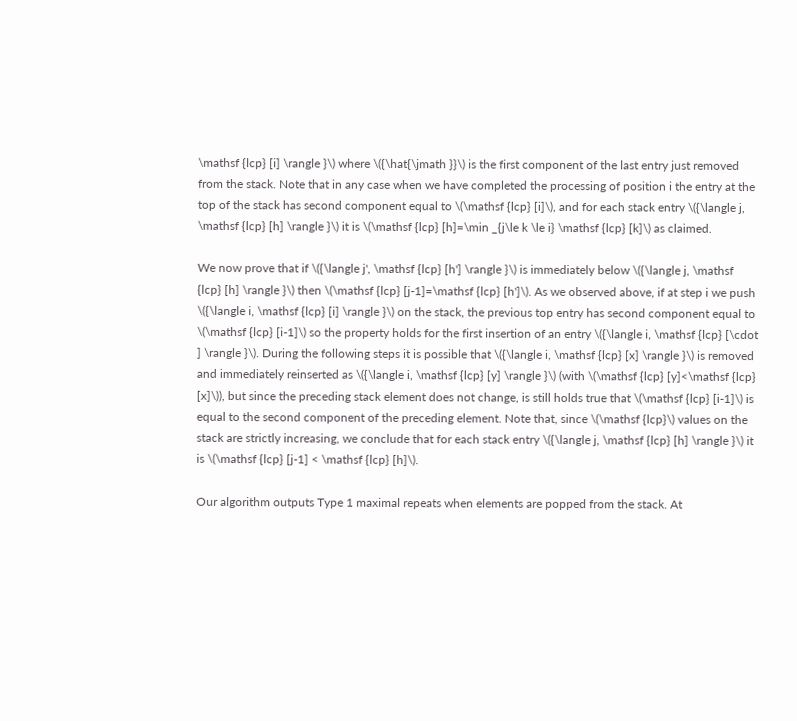\mathsf {lcp} [i] \rangle }\) where \({\hat{\jmath }}\) is the first component of the last entry just removed from the stack. Note that in any case when we have completed the processing of position i the entry at the top of the stack has second component equal to \(\mathsf {lcp} [i]\), and for each stack entry \({\langle j, \mathsf {lcp} [h] \rangle }\) it is \(\mathsf {lcp} [h]=\min _{j\le k \le i} \mathsf {lcp} [k]\) as claimed.

We now prove that if \({\langle j', \mathsf {lcp} [h'] \rangle }\) is immediately below \({\langle j, \mathsf {lcp} [h] \rangle }\) then \(\mathsf {lcp} [j-1]=\mathsf {lcp} [h']\). As we observed above, if at step i we push \({\langle i, \mathsf {lcp} [i] \rangle }\) on the stack, the previous top entry has second component equal to \(\mathsf {lcp} [i-1]\) so the property holds for the first insertion of an entry \({\langle i, \mathsf {lcp} [\cdot ] \rangle }\). During the following steps it is possible that \({\langle i, \mathsf {lcp} [x] \rangle }\) is removed and immediately reinserted as \({\langle i, \mathsf {lcp} [y] \rangle }\) (with \(\mathsf {lcp} [y]<\mathsf {lcp} [x]\)), but since the preceding stack element does not change, is still holds true that \(\mathsf {lcp} [i-1]\) is equal to the second component of the preceding element. Note that, since \(\mathsf {lcp}\) values on the stack are strictly increasing, we conclude that for each stack entry \({\langle j, \mathsf {lcp} [h] \rangle }\) it is \(\mathsf {lcp} [j-1] < \mathsf {lcp} [h]\).

Our algorithm outputs Type 1 maximal repeats when elements are popped from the stack. At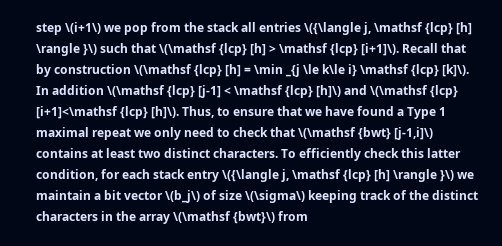step \(i+1\) we pop from the stack all entries \({\langle j, \mathsf {lcp} [h] \rangle }\) such that \(\mathsf {lcp} [h] > \mathsf {lcp} [i+1]\). Recall that by construction \(\mathsf {lcp} [h] = \min _{j \le k\le i} \mathsf {lcp} [k]\). In addition \(\mathsf {lcp} [j-1] < \mathsf {lcp} [h]\) and \(\mathsf {lcp} [i+1]<\mathsf {lcp} [h]\). Thus, to ensure that we have found a Type 1 maximal repeat we only need to check that \(\mathsf {bwt} [j-1,i]\) contains at least two distinct characters. To efficiently check this latter condition, for each stack entry \({\langle j, \mathsf {lcp} [h] \rangle }\) we maintain a bit vector \(b_j\) of size \(\sigma\) keeping track of the distinct characters in the array \(\mathsf {bwt}\) from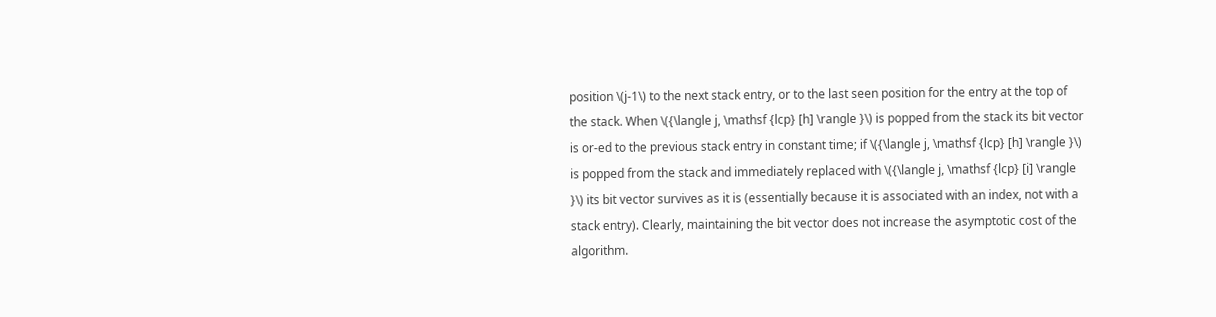position \(j-1\) to the next stack entry, or to the last seen position for the entry at the top of the stack. When \({\langle j, \mathsf {lcp} [h] \rangle }\) is popped from the stack its bit vector is or-ed to the previous stack entry in constant time; if \({\langle j, \mathsf {lcp} [h] \rangle }\) is popped from the stack and immediately replaced with \({\langle j, \mathsf {lcp} [i] \rangle }\) its bit vector survives as it is (essentially because it is associated with an index, not with a stack entry). Clearly, maintaining the bit vector does not increase the asymptotic cost of the algorithm.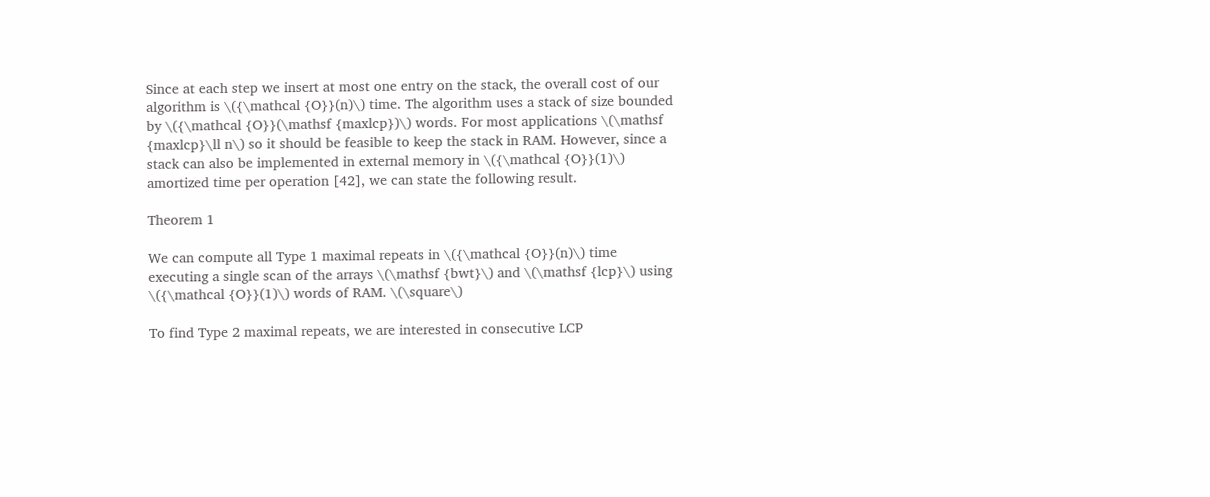Since at each step we insert at most one entry on the stack, the overall cost of our algorithm is \({\mathcal {O}}(n)\) time. The algorithm uses a stack of size bounded by \({\mathcal {O}}(\mathsf {maxlcp})\) words. For most applications \(\mathsf {maxlcp}\ll n\) so it should be feasible to keep the stack in RAM. However, since a stack can also be implemented in external memory in \({\mathcal {O}}(1)\) amortized time per operation [42], we can state the following result.

Theorem 1

We can compute all Type 1 maximal repeats in \({\mathcal {O}}(n)\) time executing a single scan of the arrays \(\mathsf {bwt}\) and \(\mathsf {lcp}\) using \({\mathcal {O}}(1)\) words of RAM. \(\square\)

To find Type 2 maximal repeats, we are interested in consecutive LCP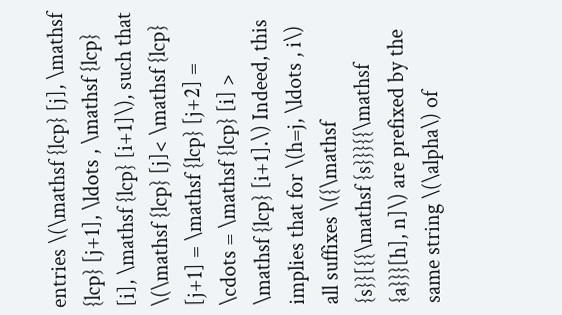entries \(\mathsf {lcp} [j], \mathsf {lcp} [j+1], \ldots , \mathsf {lcp} [i], \mathsf {lcp} [i+1]\), such that \(\mathsf {lcp} [j]< \mathsf {lcp} [j+1] = \mathsf {lcp} [j+2] = \cdots = \mathsf {lcp} [i] > \mathsf {lcp} [i+1].\) Indeed, this implies that for \(h=j, \ldots , i\) all suffixes \({\mathsf {s}}[{{\mathsf {s}}}{{\mathsf {a}}}[h], n]\) are prefixed by the same string \(\alpha\) of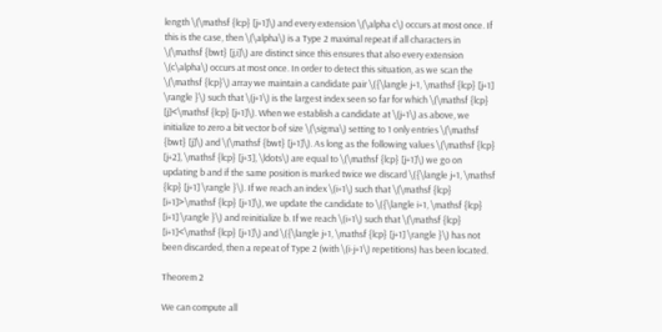length \(\mathsf {lcp} [j+1]\) and every extension \(\alpha c\) occurs at most once. If this is the case, then \(\alpha\) is a Type 2 maximal repeat if all characters in \(\mathsf {bwt} [j,i]\) are distinct since this ensures that also every extension \(c\alpha\) occurs at most once. In order to detect this situation, as we scan the \(\mathsf {lcp}\) array we maintain a candidate pair \({\langle j+1, \mathsf {lcp} [j+1] \rangle }\) such that \(j+1\) is the largest index seen so far for which \(\mathsf {lcp} [j]<\mathsf {lcp} [j+1]\). When we establish a candidate at \(j+1\) as above, we initialize to zero a bit vector b of size \(\sigma\) setting to 1 only entries \(\mathsf {bwt} [j]\) and \(\mathsf {bwt} [j+1]\). As long as the following values \(\mathsf {lcp} [j+2], \mathsf {lcp} [j+3], \ldots\) are equal to \(\mathsf {lcp} [j+1]\) we go on updating b and if the same position is marked twice we discard \({\langle j+1, \mathsf {lcp} [j+1] \rangle }\). If we reach an index \(i+1\) such that \(\mathsf {lcp} [i+1]>\mathsf {lcp} [j+1]\), we update the candidate to \({\langle i+1, \mathsf {lcp} [i+1] \rangle }\) and reinitialize b. If we reach \(i+1\) such that \(\mathsf {lcp} [i+1]<\mathsf {lcp} [j+1]\) and \({\langle j+1, \mathsf {lcp} [j+1] \rangle }\) has not been discarded, then a repeat of Type 2 (with \(i-j+1\) repetitions) has been located.

Theorem 2

We can compute all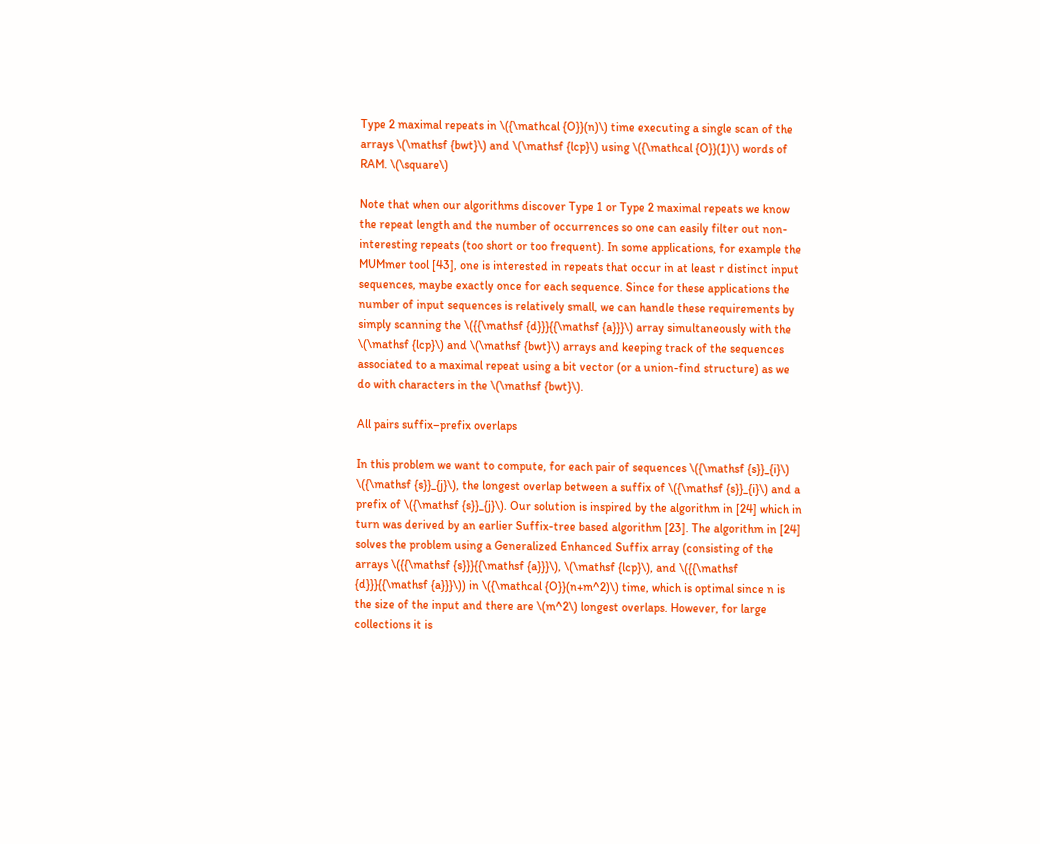Type 2 maximal repeats in \({\mathcal {O}}(n)\) time executing a single scan of the arrays \(\mathsf {bwt}\) and \(\mathsf {lcp}\) using \({\mathcal {O}}(1)\) words of RAM. \(\square\)

Note that when our algorithms discover Type 1 or Type 2 maximal repeats we know the repeat length and the number of occurrences so one can easily filter out non-interesting repeats (too short or too frequent). In some applications, for example the MUMmer tool [43], one is interested in repeats that occur in at least r distinct input sequences, maybe exactly once for each sequence. Since for these applications the number of input sequences is relatively small, we can handle these requirements by simply scanning the \({{\mathsf {d}}}{{\mathsf {a}}}\) array simultaneously with the \(\mathsf {lcp}\) and \(\mathsf {bwt}\) arrays and keeping track of the sequences associated to a maximal repeat using a bit vector (or a union-find structure) as we do with characters in the \(\mathsf {bwt}\).

All pairs suffix–prefix overlaps

In this problem we want to compute, for each pair of sequences \({\mathsf {s}}_{i}\) \({\mathsf {s}}_{j}\), the longest overlap between a suffix of \({\mathsf {s}}_{i}\) and a prefix of \({\mathsf {s}}_{j}\). Our solution is inspired by the algorithm in [24] which in turn was derived by an earlier Suffix-tree based algorithm [23]. The algorithm in [24] solves the problem using a Generalized Enhanced Suffix array (consisting of the arrays \({{\mathsf {s}}}{{\mathsf {a}}}\), \(\mathsf {lcp}\), and \({{\mathsf {d}}}{{\mathsf {a}}}\)) in \({\mathcal {O}}(n+m^2)\) time, which is optimal since n is the size of the input and there are \(m^2\) longest overlaps. However, for large collections it is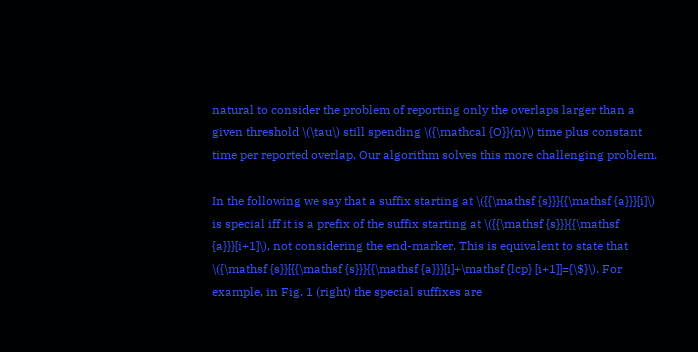natural to consider the problem of reporting only the overlaps larger than a given threshold \(\tau\) still spending \({\mathcal {O}}(n)\) time plus constant time per reported overlap. Our algorithm solves this more challenging problem.

In the following we say that a suffix starting at \({{\mathsf {s}}}{{\mathsf {a}}}[i]\) is special iff it is a prefix of the suffix starting at \({{\mathsf {s}}}{{\mathsf {a}}}[i+1]\), not considering the end-marker. This is equivalent to state that \({\mathsf {s}}[{{\mathsf {s}}}{{\mathsf {a}}}[i]+\mathsf {lcp} [i+1]]={\$}\). For example, in Fig. 1 (right) the special suffixes are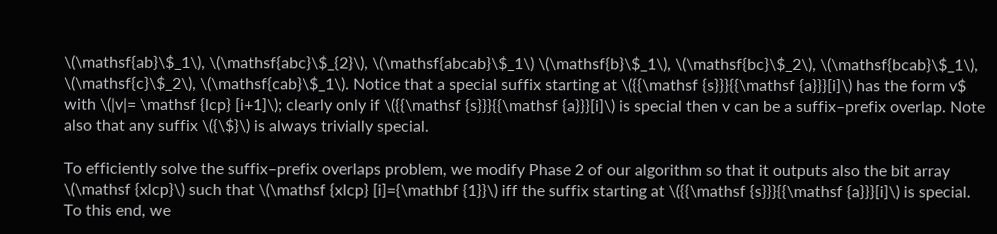\(\mathsf{ab}\$_1\), \(\mathsf{abc}\$_{2}\), \(\mathsf{abcab}\$_1\) \(\mathsf{b}\$_1\), \(\mathsf{bc}\$_2\), \(\mathsf{bcab}\$_1\), \(\mathsf{c}\$_2\), \(\mathsf{cab}\$_1\). Notice that a special suffix starting at \({{\mathsf {s}}}{{\mathsf {a}}}[i]\) has the form v$ with \(|v|= \mathsf {lcp} [i+1]\); clearly only if \({{\mathsf {s}}}{{\mathsf {a}}}[i]\) is special then v can be a suffix–prefix overlap. Note also that any suffix \({\$}\) is always trivially special.

To efficiently solve the suffix–prefix overlaps problem, we modify Phase 2 of our algorithm so that it outputs also the bit array \(\mathsf {xlcp}\) such that \(\mathsf {xlcp} [i]={\mathbf {1}}\) iff the suffix starting at \({{\mathsf {s}}}{{\mathsf {a}}}[i]\) is special. To this end, we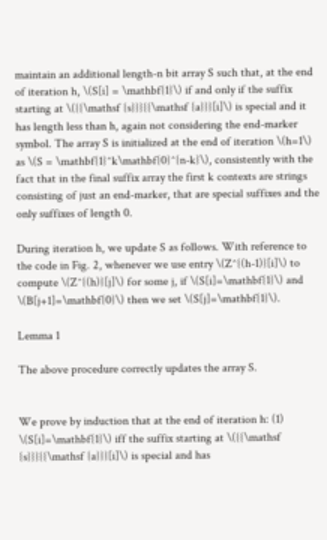maintain an additional length-n bit array S such that, at the end of iteration h, \(S[i] = \mathbf{1}\) if and only if the suffix starting at \({{\mathsf {s}}}{{\mathsf {a}}}[i]\) is special and it has length less than h, again not considering the end-marker symbol. The array S is initialized at the end of iteration \(h=1\) as \(S = \mathbf{1}^k\mathbf{0}^{n-k}\), consistently with the fact that in the final suffix array the first k contexts are strings consisting of just an end-marker, that are special suffixes and the only suffixes of length 0.

During iteration h, we update S as follows. With reference to the code in Fig. 2, whenever we use entry \(Z^{(h-1)}[i]\) to compute \(Z^{(h)}[j]\) for some j, if \(S[i]=\mathbf{1}\) and \(B[j+1]=\mathbf{0}\) then we set \(S[j]=\mathbf{1}\).

Lemma 1

The above procedure correctly updates the array S.


We prove by induction that at the end of iteration h: (1) \(S[i]=\mathbf{1}\) iff the suffix starting at \({{\mathsf {s}}}{{\mathsf {a}}}[i]\) is special and has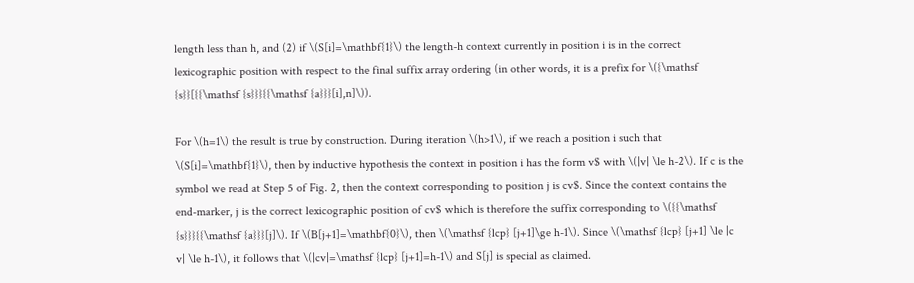length less than h, and (2) if \(S[i]=\mathbf{1}\) the length-h context currently in position i is in the correct lexicographic position with respect to the final suffix array ordering (in other words, it is a prefix for \({\mathsf {s}}[{{\mathsf {s}}}{{\mathsf {a}}}[i],n]\)).

For \(h=1\) the result is true by construction. During iteration \(h>1\), if we reach a position i such that \(S[i]=\mathbf{1}\), then by inductive hypothesis the context in position i has the form v$ with \(|v| \le h-2\). If c is the symbol we read at Step 5 of Fig. 2, then the context corresponding to position j is cv$. Since the context contains the end-marker, j is the correct lexicographic position of cv$ which is therefore the suffix corresponding to \({{\mathsf {s}}}{{\mathsf {a}}}[j]\). If \(B[j+1]=\mathbf{0}\), then \(\mathsf {lcp} [j+1]\ge h-1\). Since \(\mathsf {lcp} [j+1] \le |c v| \le h-1\), it follows that \(|cv|=\mathsf {lcp} [j+1]=h-1\) and S[j] is special as claimed.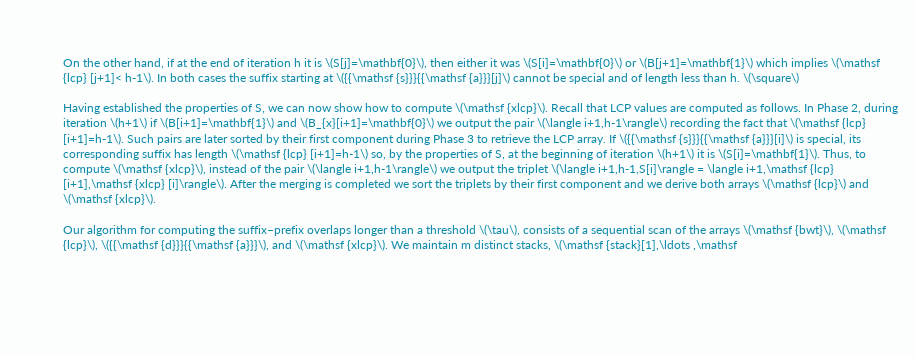On the other hand, if at the end of iteration h it is \(S[j]=\mathbf{0}\), then either it was \(S[i]=\mathbf{0}\) or \(B[j+1]=\mathbf{1}\) which implies \(\mathsf {lcp} [j+1]< h-1\). In both cases the suffix starting at \({{\mathsf {s}}}{{\mathsf {a}}}[j]\) cannot be special and of length less than h. \(\square\)

Having established the properties of S, we can now show how to compute \(\mathsf {xlcp}\). Recall that LCP values are computed as follows. In Phase 2, during iteration \(h+1\) if \(B[i+1]=\mathbf{1}\) and \(B_{x}[i+1]=\mathbf{0}\) we output the pair \(\langle i+1,h-1\rangle\) recording the fact that \(\mathsf {lcp} [i+1]=h-1\). Such pairs are later sorted by their first component during Phase 3 to retrieve the LCP array. If \({{\mathsf {s}}}{{\mathsf {a}}}[i]\) is special, its corresponding suffix has length \(\mathsf {lcp} [i+1]=h-1\) so, by the properties of S, at the beginning of iteration \(h+1\) it is \(S[i]=\mathbf{1}\). Thus, to compute \(\mathsf {xlcp}\), instead of the pair \(\langle i+1,h-1\rangle\) we output the triplet \(\langle i+1,h-1,S[i]\rangle = \langle i+1,\mathsf {lcp} [i+1],\mathsf {xlcp} [i]\rangle\). After the merging is completed we sort the triplets by their first component and we derive both arrays \(\mathsf {lcp}\) and \(\mathsf {xlcp}\).

Our algorithm for computing the suffix–prefix overlaps longer than a threshold \(\tau\), consists of a sequential scan of the arrays \(\mathsf {bwt}\), \(\mathsf {lcp}\), \({{\mathsf {d}}}{{\mathsf {a}}}\), and \(\mathsf {xlcp}\). We maintain m distinct stacks, \(\mathsf {stack}[1],\ldots ,\mathsf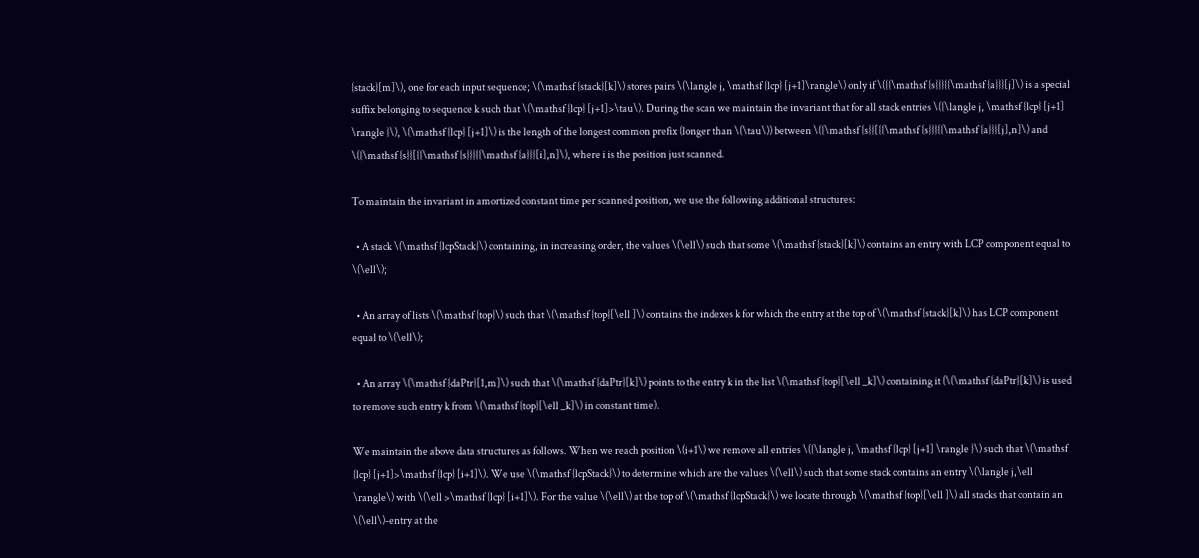{stack}[m]\), one for each input sequence; \(\mathsf {stack}[k]\) stores pairs \(\langle j, \mathsf {lcp} [j+1]\rangle\) only if \({{\mathsf {s}}}{{\mathsf {a}}}[j]\) is a special suffix belonging to sequence k such that \(\mathsf {lcp} [j+1]>\tau\). During the scan we maintain the invariant that for all stack entries \({\langle j, \mathsf {lcp} [j+1] \rangle }\), \(\mathsf {lcp} [j+1]\) is the length of the longest common prefix (longer than \(\tau\)) between \({\mathsf {s}}[{{\mathsf {s}}}{{\mathsf {a}}}[j],n]\) and \({\mathsf {s}}[{{\mathsf {s}}}{{\mathsf {a}}}[i],n]\), where i is the position just scanned.

To maintain the invariant in amortized constant time per scanned position, we use the following additional structures:

  • A stack \(\mathsf {lcpStack}\) containing, in increasing order, the values \(\ell\) such that some \(\mathsf {stack}[k]\) contains an entry with LCP component equal to \(\ell\);

  • An array of lists \(\mathsf {top}\) such that \(\mathsf {top}[\ell ]\) contains the indexes k for which the entry at the top of \(\mathsf {stack}[k]\) has LCP component equal to \(\ell\);

  • An array \(\mathsf {daPtr}[1,m]\) such that \(\mathsf {daPtr}[k]\) points to the entry k in the list \(\mathsf {top}[\ell _k]\) containing it (\(\mathsf {daPtr}[k]\) is used to remove such entry k from \(\mathsf {top}[\ell _k]\) in constant time).

We maintain the above data structures as follows. When we reach position \(i+1\) we remove all entries \({\langle j, \mathsf {lcp} [j+1] \rangle }\) such that \(\mathsf {lcp} [j+1]>\mathsf {lcp} [i+1]\). We use \(\mathsf {lcpStack}\) to determine which are the values \(\ell\) such that some stack contains an entry \(\langle j,\ell \rangle\) with \(\ell >\mathsf {lcp} [i+1]\). For the value \(\ell\) at the top of \(\mathsf {lcpStack}\) we locate through \(\mathsf {top}[\ell ]\) all stacks that contain an \(\ell\)-entry at the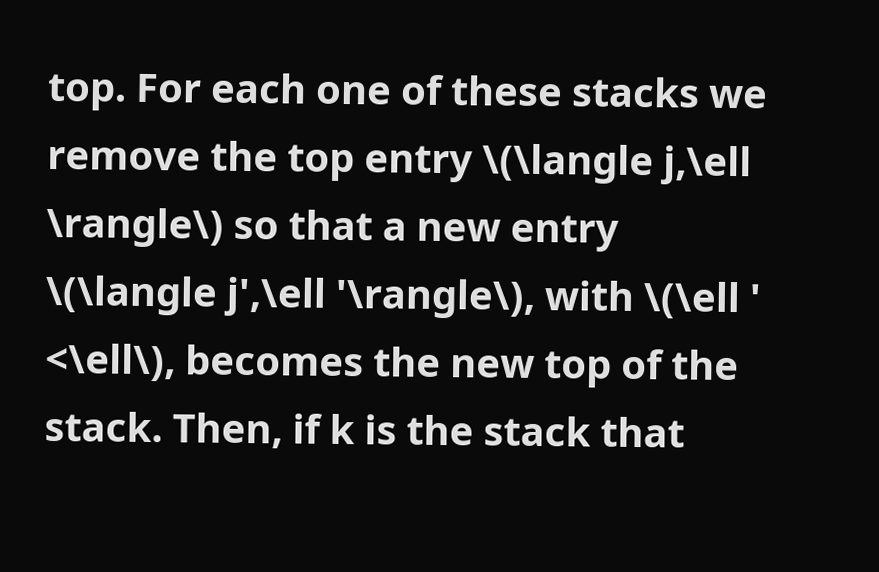top. For each one of these stacks we remove the top entry \(\langle j,\ell \rangle\) so that a new entry \(\langle j',\ell '\rangle\), with \(\ell ' <\ell\), becomes the new top of the stack. Then, if k is the stack that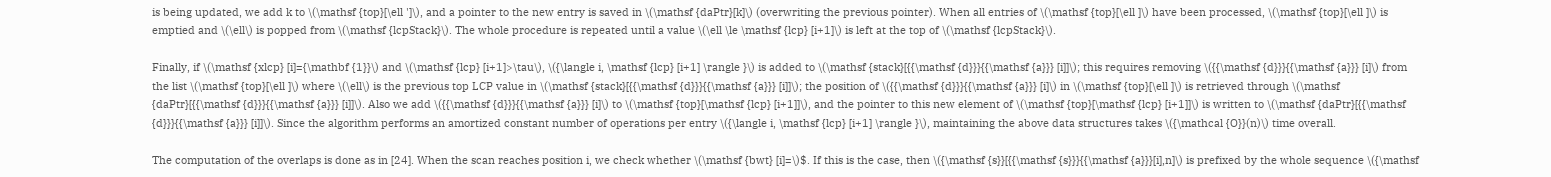is being updated, we add k to \(\mathsf {top}[\ell ']\), and a pointer to the new entry is saved in \(\mathsf {daPtr}[k]\) (overwriting the previous pointer). When all entries of \(\mathsf {top}[\ell ]\) have been processed, \(\mathsf {top}[\ell ]\) is emptied and \(\ell\) is popped from \(\mathsf {lcpStack}\). The whole procedure is repeated until a value \(\ell \le \mathsf {lcp} [i+1]\) is left at the top of \(\mathsf {lcpStack}\).

Finally, if \(\mathsf {xlcp} [i]={\mathbf {1}}\) and \(\mathsf {lcp} [i+1]>\tau\), \({\langle i, \mathsf {lcp} [i+1] \rangle }\) is added to \(\mathsf {stack}[{{\mathsf {d}}}{{\mathsf {a}}} [i]]\); this requires removing \({{\mathsf {d}}}{{\mathsf {a}}} [i]\) from the list \(\mathsf {top}[\ell ]\) where \(\ell\) is the previous top LCP value in \(\mathsf {stack}[{{\mathsf {d}}}{{\mathsf {a}}} [i]]\); the position of \({{\mathsf {d}}}{{\mathsf {a}}} [i]\) in \(\mathsf {top}[\ell ]\) is retrieved through \(\mathsf {daPtr}[{{\mathsf {d}}}{{\mathsf {a}}} [i]]\). Also we add \({{\mathsf {d}}}{{\mathsf {a}}} [i]\) to \(\mathsf {top}[\mathsf {lcp} [i+1]]\), and the pointer to this new element of \(\mathsf {top}[\mathsf {lcp} [i+1]]\) is written to \(\mathsf {daPtr}[{{\mathsf {d}}}{{\mathsf {a}}} [i]]\). Since the algorithm performs an amortized constant number of operations per entry \({\langle i, \mathsf {lcp} [i+1] \rangle }\), maintaining the above data structures takes \({\mathcal {O}}(n)\) time overall.

The computation of the overlaps is done as in [24]. When the scan reaches position i, we check whether \(\mathsf {bwt} [i]=\)$. If this is the case, then \({\mathsf {s}}[{{\mathsf {s}}}{{\mathsf {a}}}[i],n]\) is prefixed by the whole sequence \({\mathsf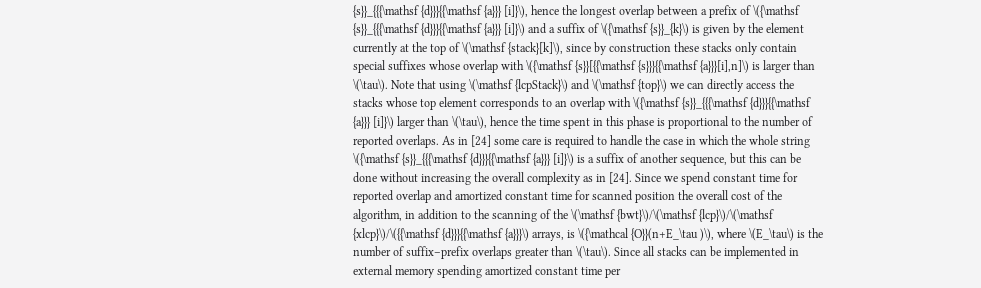{s}}_{{{\mathsf {d}}}{{\mathsf {a}}} [i]}\), hence the longest overlap between a prefix of \({\mathsf {s}}_{{{\mathsf {d}}}{{\mathsf {a}}} [i]}\) and a suffix of \({\mathsf {s}}_{k}\) is given by the element currently at the top of \(\mathsf {stack}[k]\), since by construction these stacks only contain special suffixes whose overlap with \({\mathsf {s}}[{{\mathsf {s}}}{{\mathsf {a}}}[i],n]\) is larger than \(\tau\). Note that using \(\mathsf {lcpStack}\) and \(\mathsf {top}\) we can directly access the stacks whose top element corresponds to an overlap with \({\mathsf {s}}_{{{\mathsf {d}}}{{\mathsf {a}}} [i]}\) larger than \(\tau\), hence the time spent in this phase is proportional to the number of reported overlaps. As in [24] some care is required to handle the case in which the whole string \({\mathsf {s}}_{{{\mathsf {d}}}{{\mathsf {a}}} [i]}\) is a suffix of another sequence, but this can be done without increasing the overall complexity as in [24]. Since we spend constant time for reported overlap and amortized constant time for scanned position the overall cost of the algorithm, in addition to the scanning of the \(\mathsf {bwt}\)/\(\mathsf {lcp}\)/\(\mathsf {xlcp}\)/\({{\mathsf {d}}}{{\mathsf {a}}}\) arrays, is \({\mathcal {O}}(n+E_\tau )\), where \(E_\tau\) is the number of suffix–prefix overlaps greater than \(\tau\). Since all stacks can be implemented in external memory spending amortized constant time per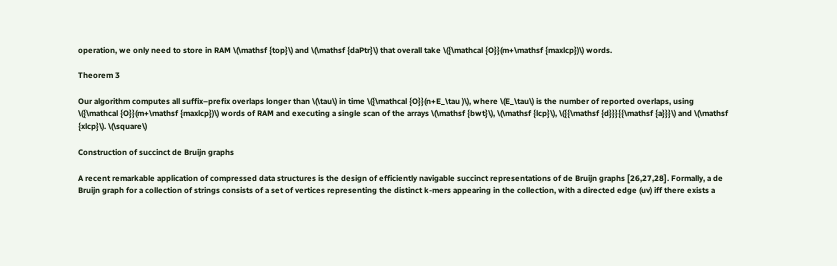operation, we only need to store in RAM \(\mathsf {top}\) and \(\mathsf {daPtr}\) that overall take \({\mathcal {O}}(m+\mathsf {maxlcp})\) words.

Theorem 3

Our algorithm computes all suffix–prefix overlaps longer than \(\tau\) in time \({\mathcal {O}}(n+E_\tau )\), where \(E_\tau\) is the number of reported overlaps, using \({\mathcal {O}}(m+\mathsf {maxlcp})\) words of RAM and executing a single scan of the arrays \(\mathsf {bwt}\), \(\mathsf {lcp}\), \({{\mathsf {d}}}{{\mathsf {a}}}\) and \(\mathsf {xlcp}\). \(\square\)

Construction of succinct de Bruijn graphs

A recent remarkable application of compressed data structures is the design of efficiently navigable succinct representations of de Bruijn graphs [26,27,28]. Formally, a de Bruijn graph for a collection of strings consists of a set of vertices representing the distinct k-mers appearing in the collection, with a directed edge (uv) iff there exists a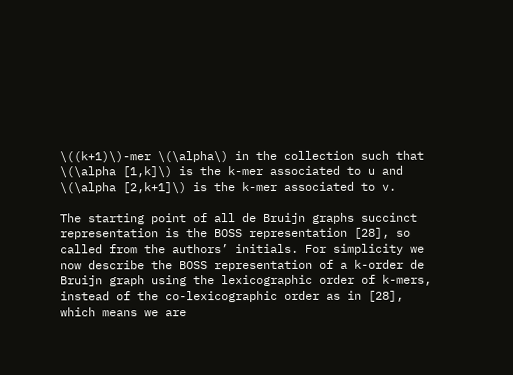\((k+1)\)-mer \(\alpha\) in the collection such that \(\alpha [1,k]\) is the k-mer associated to u and \(\alpha [2,k+1]\) is the k-mer associated to v.

The starting point of all de Bruijn graphs succinct representation is the BOSS representation [28], so called from the authors’ initials. For simplicity we now describe the BOSS representation of a k-order de Bruijn graph using the lexicographic order of k-mers, instead of the co-lexicographic order as in [28], which means we are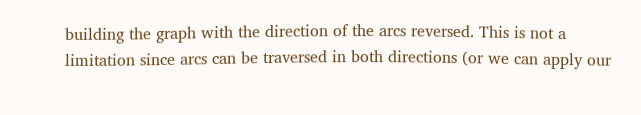building the graph with the direction of the arcs reversed. This is not a limitation since arcs can be traversed in both directions (or we can apply our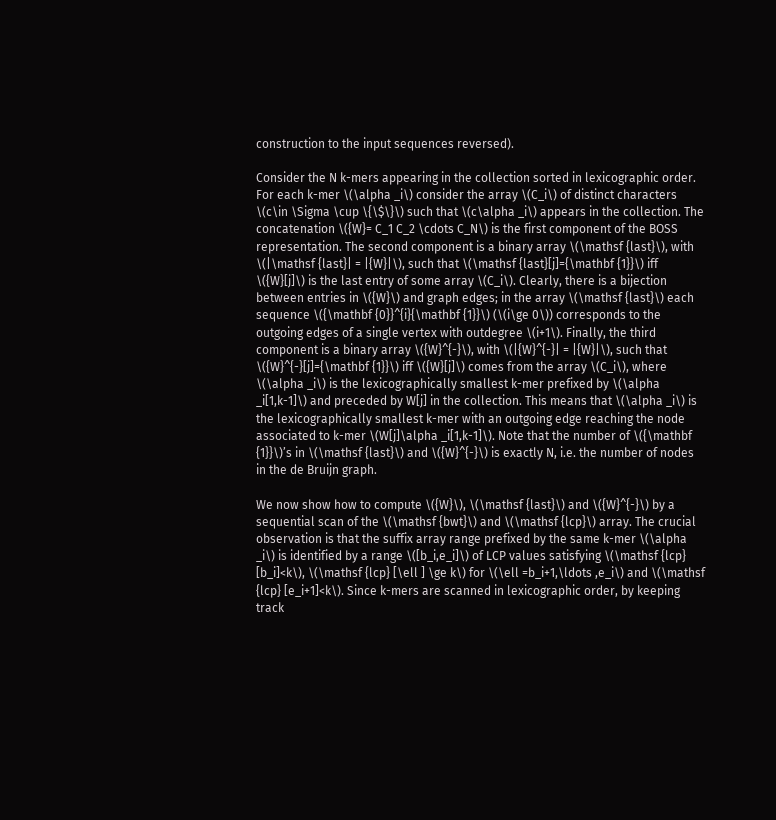construction to the input sequences reversed).

Consider the N k-mers appearing in the collection sorted in lexicographic order. For each k-mer \(\alpha _i\) consider the array \(C_i\) of distinct characters \(c\in \Sigma \cup \{\$\}\) such that \(c\alpha _i\) appears in the collection. The concatenation \({W}= C_1 C_2 \cdots C_N\) is the first component of the BOSS representation. The second component is a binary array \(\mathsf {last}\), with \(|\mathsf {last}| = |{W}|\), such that \(\mathsf {last}[j]={\mathbf {1}}\) iff \({W}[j]\) is the last entry of some array \(C_i\). Clearly, there is a bijection between entries in \({W}\) and graph edges; in the array \(\mathsf {last}\) each sequence \({\mathbf {0}}^{i}{\mathbf {1}}\) (\(i\ge 0\)) corresponds to the outgoing edges of a single vertex with outdegree \(i+1\). Finally, the third component is a binary array \({W}^{-}\), with \(|{W}^{-}| = |{W}|\), such that \({W}^{-}[j]={\mathbf {1}}\) iff \({W}[j]\) comes from the array \(C_i\), where \(\alpha _i\) is the lexicographically smallest k-mer prefixed by \(\alpha _i[1,k-1]\) and preceded by W[j] in the collection. This means that \(\alpha _i\) is the lexicographically smallest k-mer with an outgoing edge reaching the node associated to k-mer \(W[j]\alpha _i[1,k-1]\). Note that the number of \({\mathbf {1}}\)’s in \(\mathsf {last}\) and \({W}^{-}\) is exactly N, i.e. the number of nodes in the de Bruijn graph.

We now show how to compute \({W}\), \(\mathsf {last}\) and \({W}^{-}\) by a sequential scan of the \(\mathsf {bwt}\) and \(\mathsf {lcp}\) array. The crucial observation is that the suffix array range prefixed by the same k-mer \(\alpha _i\) is identified by a range \([b_i,e_i]\) of LCP values satisfying \(\mathsf {lcp} [b_i]<k\), \(\mathsf {lcp} [\ell ] \ge k\) for \(\ell =b_i+1,\ldots ,e_i\) and \(\mathsf {lcp} [e_i+1]<k\). Since k-mers are scanned in lexicographic order, by keeping track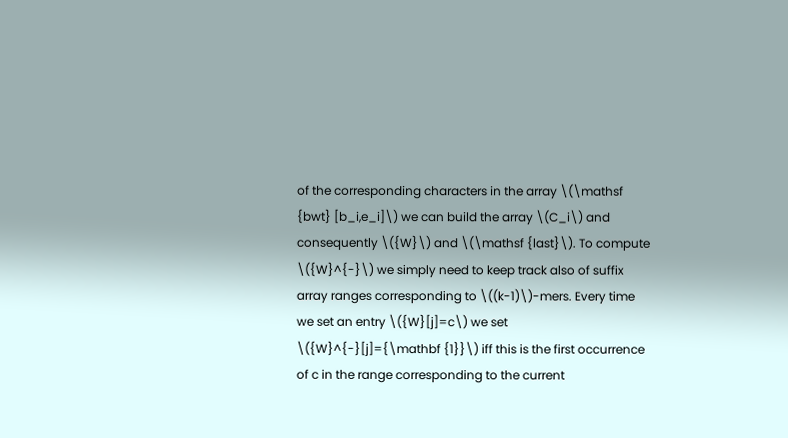of the corresponding characters in the array \(\mathsf {bwt} [b_i,e_i]\) we can build the array \(C_i\) and consequently \({W}\) and \(\mathsf {last}\). To compute \({W}^{-}\) we simply need to keep track also of suffix array ranges corresponding to \((k-1)\)-mers. Every time we set an entry \({W}[j]=c\) we set \({W}^{-}[j]={\mathbf {1}}\) iff this is the first occurrence of c in the range corresponding to the current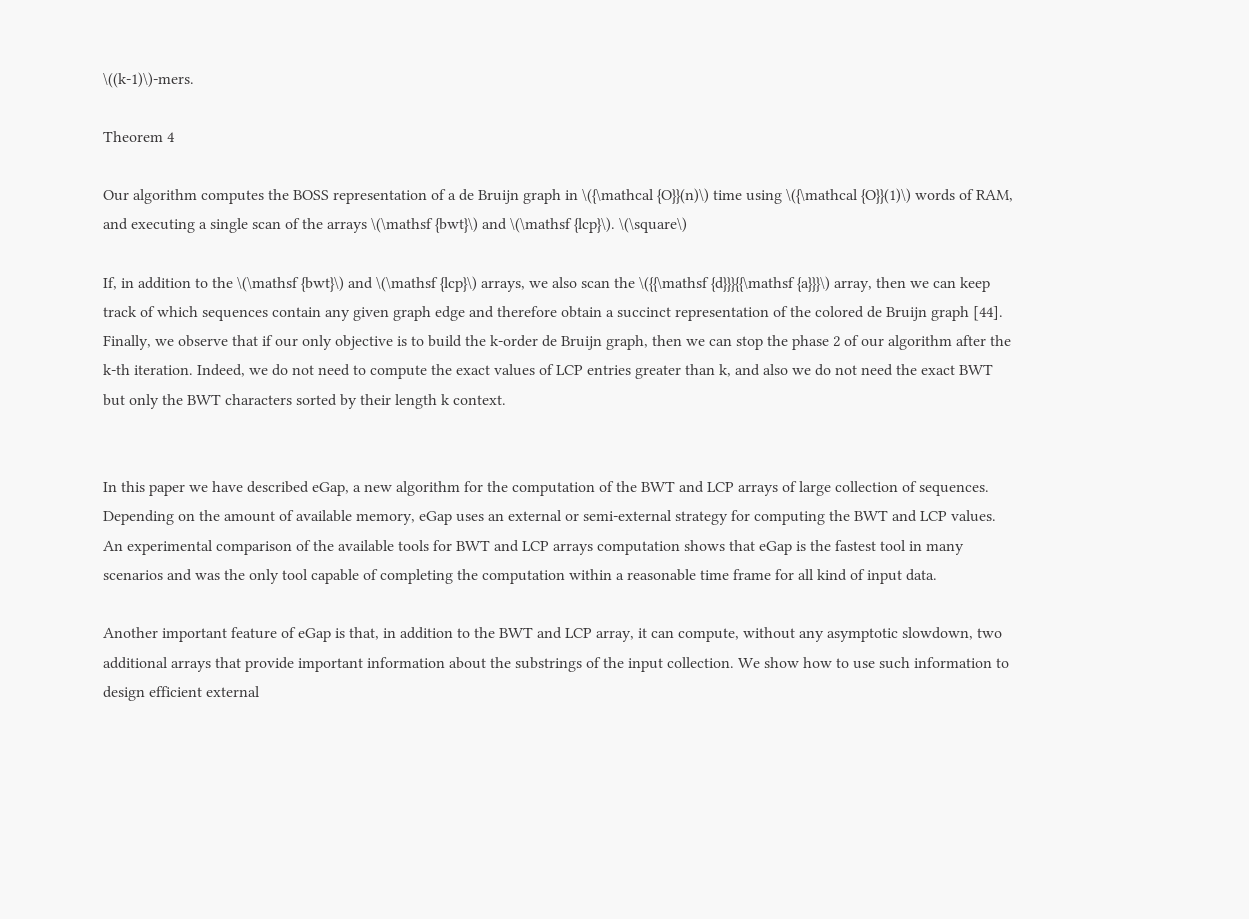\((k-1)\)-mers.

Theorem 4

Our algorithm computes the BOSS representation of a de Bruijn graph in \({\mathcal {O}}(n)\) time using \({\mathcal {O}}(1)\) words of RAM, and executing a single scan of the arrays \(\mathsf {bwt}\) and \(\mathsf {lcp}\). \(\square\)

If, in addition to the \(\mathsf {bwt}\) and \(\mathsf {lcp}\) arrays, we also scan the \({{\mathsf {d}}}{{\mathsf {a}}}\) array, then we can keep track of which sequences contain any given graph edge and therefore obtain a succinct representation of the colored de Bruijn graph [44]. Finally, we observe that if our only objective is to build the k-order de Bruijn graph, then we can stop the phase 2 of our algorithm after the k-th iteration. Indeed, we do not need to compute the exact values of LCP entries greater than k, and also we do not need the exact BWT but only the BWT characters sorted by their length k context.


In this paper we have described eGap, a new algorithm for the computation of the BWT and LCP arrays of large collection of sequences. Depending on the amount of available memory, eGap uses an external or semi-external strategy for computing the BWT and LCP values. An experimental comparison of the available tools for BWT and LCP arrays computation shows that eGap is the fastest tool in many scenarios and was the only tool capable of completing the computation within a reasonable time frame for all kind of input data.

Another important feature of eGap is that, in addition to the BWT and LCP array, it can compute, without any asymptotic slowdown, two additional arrays that provide important information about the substrings of the input collection. We show how to use such information to design efficient external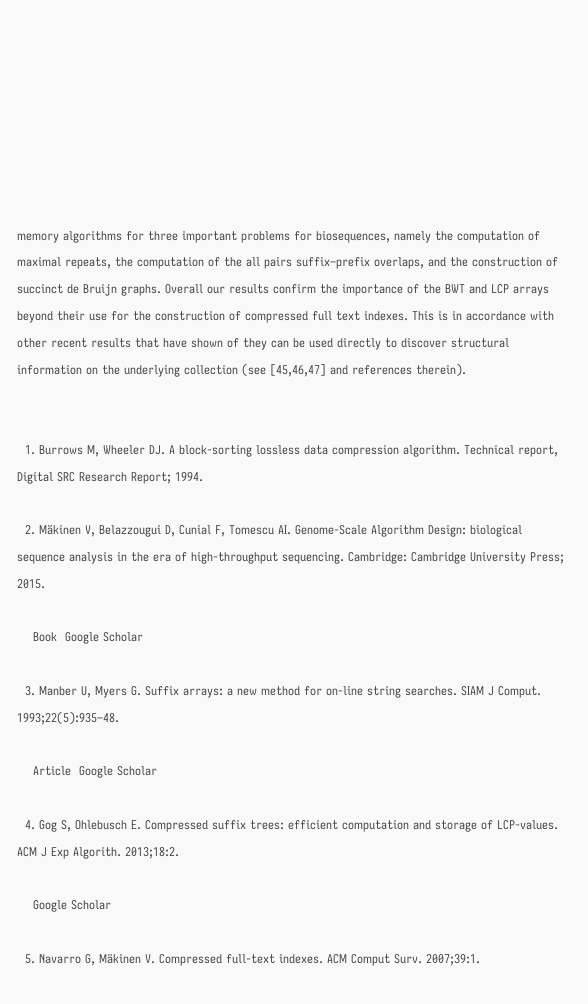memory algorithms for three important problems for biosequences, namely the computation of maximal repeats, the computation of the all pairs suffix–prefix overlaps, and the construction of succinct de Bruijn graphs. Overall our results confirm the importance of the BWT and LCP arrays beyond their use for the construction of compressed full text indexes. This is in accordance with other recent results that have shown of they can be used directly to discover structural information on the underlying collection (see [45,46,47] and references therein).


  1. Burrows M, Wheeler DJ. A block-sorting lossless data compression algorithm. Technical report, Digital SRC Research Report; 1994.

  2. Mäkinen V, Belazzougui D, Cunial F, Tomescu AI. Genome-Scale Algorithm Design: biological sequence analysis in the era of high-throughput sequencing. Cambridge: Cambridge University Press; 2015.

    Book  Google Scholar

  3. Manber U, Myers G. Suffix arrays: a new method for on-line string searches. SIAM J Comput. 1993;22(5):935–48.

    Article  Google Scholar

  4. Gog S, Ohlebusch E. Compressed suffix trees: efficient computation and storage of LCP-values. ACM J Exp Algorith. 2013;18:2.

    Google Scholar

  5. Navarro G, Mäkinen V. Compressed full-text indexes. ACM Comput Surv. 2007;39:1.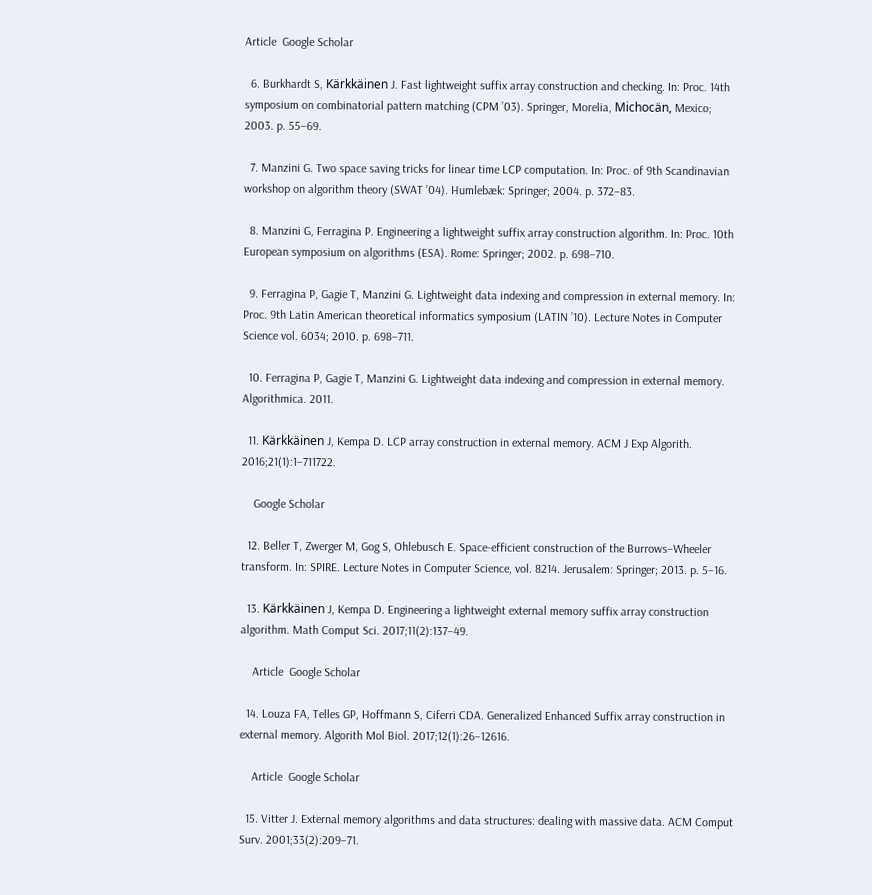Article  Google Scholar

  6. Burkhardt S, Kärkkäinen J. Fast lightweight suffix array construction and checking. In: Proc. 14th symposium on combinatorial pattern matching (CPM ’03). Springer, Morelia, Michocän, Mexico; 2003. p. 55–69.

  7. Manzini G. Two space saving tricks for linear time LCP computation. In: Proc. of 9th Scandinavian workshop on algorithm theory (SWAT ’04). Humlebæk: Springer; 2004. p. 372–83.

  8. Manzini G, Ferragina P. Engineering a lightweight suffix array construction algorithm. In: Proc. 10th European symposium on algorithms (ESA). Rome: Springer; 2002. p. 698–710.

  9. Ferragina P, Gagie T, Manzini G. Lightweight data indexing and compression in external memory. In: Proc. 9th Latin American theoretical informatics symposium (LATIN ’10). Lecture Notes in Computer Science vol. 6034; 2010. p. 698–711.

  10. Ferragina P, Gagie T, Manzini G. Lightweight data indexing and compression in external memory. Algorithmica. 2011.

  11. Kärkkäinen J, Kempa D. LCP array construction in external memory. ACM J Exp Algorith. 2016;21(1):1–711722.

    Google Scholar

  12. Beller T, Zwerger M, Gog S, Ohlebusch E. Space-efficient construction of the Burrows–Wheeler transform. In: SPIRE. Lecture Notes in Computer Science, vol. 8214. Jerusalem: Springer; 2013. p. 5–16.

  13. Kärkkäinen J, Kempa D. Engineering a lightweight external memory suffix array construction algorithm. Math Comput Sci. 2017;11(2):137–49.

    Article  Google Scholar

  14. Louza FA, Telles GP, Hoffmann S, Ciferri CDA. Generalized Enhanced Suffix array construction in external memory. Algorith Mol Biol. 2017;12(1):26–12616.

    Article  Google Scholar

  15. Vitter J. External memory algorithms and data structures: dealing with massive data. ACM Comput Surv. 2001;33(2):209–71.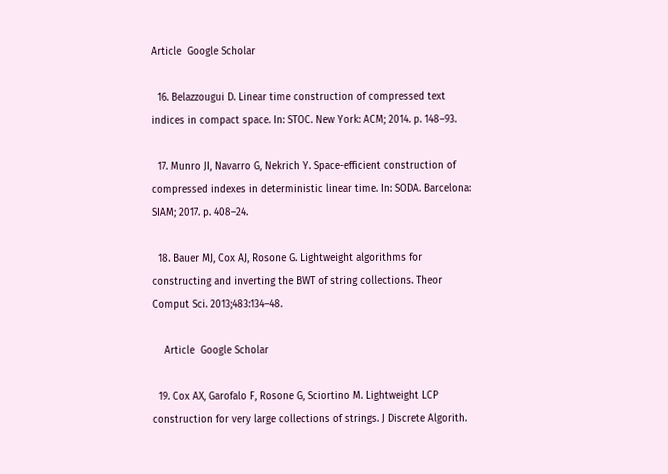Article  Google Scholar

  16. Belazzougui D. Linear time construction of compressed text indices in compact space. In: STOC. New York: ACM; 2014. p. 148–93.

  17. Munro JI, Navarro G, Nekrich Y. Space-efficient construction of compressed indexes in deterministic linear time. In: SODA. Barcelona: SIAM; 2017. p. 408–24.

  18. Bauer MJ, Cox AJ, Rosone G. Lightweight algorithms for constructing and inverting the BWT of string collections. Theor Comput Sci. 2013;483:134–48.

    Article  Google Scholar

  19. Cox AX, Garofalo F, Rosone G, Sciortino M. Lightweight LCP construction for very large collections of strings. J Discrete Algorith.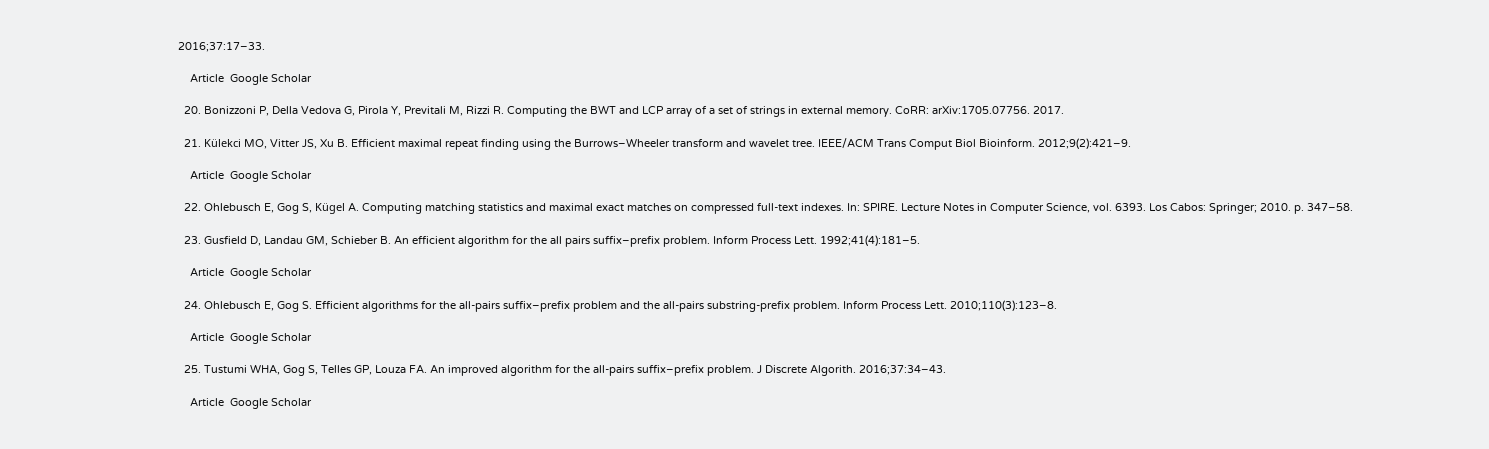2016;37:17–33.

    Article  Google Scholar

  20. Bonizzoni P, Della Vedova G, Pirola Y, Previtali M, Rizzi R. Computing the BWT and LCP array of a set of strings in external memory. CoRR: arXiv:1705.07756. 2017.

  21. Külekci MO, Vitter JS, Xu B. Efficient maximal repeat finding using the Burrows–Wheeler transform and wavelet tree. IEEE/ACM Trans Comput Biol Bioinform. 2012;9(2):421–9.

    Article  Google Scholar

  22. Ohlebusch E, Gog S, Kügel A. Computing matching statistics and maximal exact matches on compressed full-text indexes. In: SPIRE. Lecture Notes in Computer Science, vol. 6393. Los Cabos: Springer; 2010. p. 347–58.

  23. Gusfield D, Landau GM, Schieber B. An efficient algorithm for the all pairs suffix–prefix problem. Inform Process Lett. 1992;41(4):181–5.

    Article  Google Scholar

  24. Ohlebusch E, Gog S. Efficient algorithms for the all-pairs suffix–prefix problem and the all-pairs substring-prefix problem. Inform Process Lett. 2010;110(3):123–8.

    Article  Google Scholar

  25. Tustumi WHA, Gog S, Telles GP, Louza FA. An improved algorithm for the all-pairs suffix–prefix problem. J Discrete Algorith. 2016;37:34–43.

    Article  Google Scholar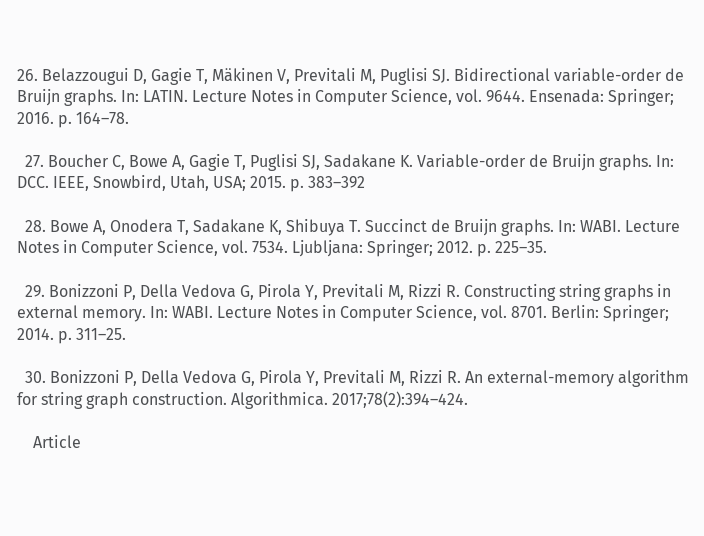26. Belazzougui D, Gagie T, Mäkinen V, Previtali M, Puglisi SJ. Bidirectional variable-order de Bruijn graphs. In: LATIN. Lecture Notes in Computer Science, vol. 9644. Ensenada: Springer; 2016. p. 164–78.

  27. Boucher C, Bowe A, Gagie T, Puglisi SJ, Sadakane K. Variable-order de Bruijn graphs. In: DCC. IEEE, Snowbird, Utah, USA; 2015. p. 383–392

  28. Bowe A, Onodera T, Sadakane K, Shibuya T. Succinct de Bruijn graphs. In: WABI. Lecture Notes in Computer Science, vol. 7534. Ljubljana: Springer; 2012. p. 225–35.

  29. Bonizzoni P, Della Vedova G, Pirola Y, Previtali M, Rizzi R. Constructing string graphs in external memory. In: WABI. Lecture Notes in Computer Science, vol. 8701. Berlin: Springer; 2014. p. 311–25.

  30. Bonizzoni P, Della Vedova G, Pirola Y, Previtali M, Rizzi R. An external-memory algorithm for string graph construction. Algorithmica. 2017;78(2):394–424.

    Article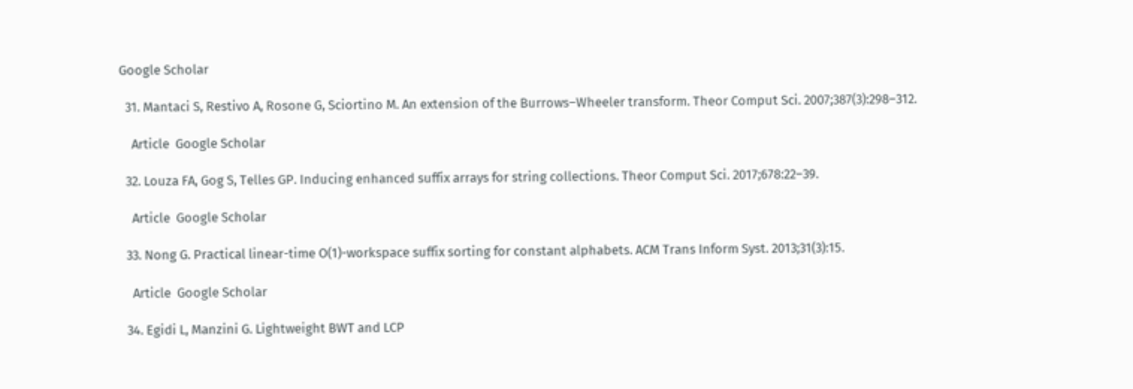Google Scholar

  31. Mantaci S, Restivo A, Rosone G, Sciortino M. An extension of the Burrows–Wheeler transform. Theor Comput Sci. 2007;387(3):298–312.

    Article  Google Scholar

  32. Louza FA, Gog S, Telles GP. Inducing enhanced suffix arrays for string collections. Theor Comput Sci. 2017;678:22–39.

    Article  Google Scholar

  33. Nong G. Practical linear-time O(1)-workspace suffix sorting for constant alphabets. ACM Trans Inform Syst. 2013;31(3):15.

    Article  Google Scholar

  34. Egidi L, Manzini G. Lightweight BWT and LCP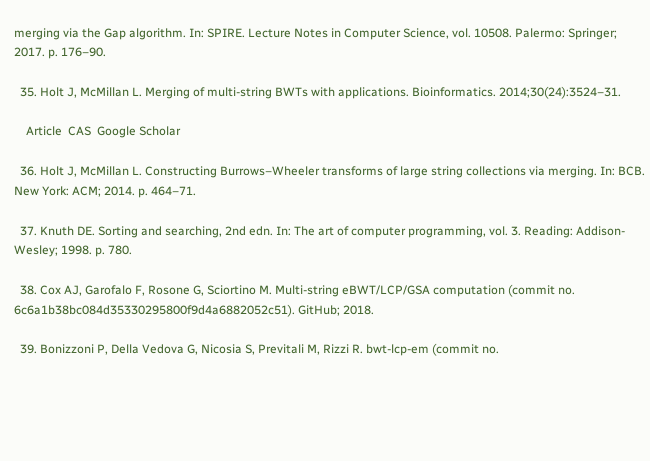merging via the Gap algorithm. In: SPIRE. Lecture Notes in Computer Science, vol. 10508. Palermo: Springer; 2017. p. 176–90.

  35. Holt J, McMillan L. Merging of multi-string BWTs with applications. Bioinformatics. 2014;30(24):3524–31.

    Article  CAS  Google Scholar

  36. Holt J, McMillan L. Constructing Burrows–Wheeler transforms of large string collections via merging. In: BCB. New York: ACM; 2014. p. 464–71.

  37. Knuth DE. Sorting and searching, 2nd edn. In: The art of computer programming, vol. 3. Reading: Addison-Wesley; 1998. p. 780.

  38. Cox AJ, Garofalo F, Rosone G, Sciortino M. Multi-string eBWT/LCP/GSA computation (commit no. 6c6a1b38bc084d35330295800f9d4a6882052c51). GitHub; 2018.

  39. Bonizzoni P, Della Vedova G, Nicosia S, Previtali M, Rizzi R. bwt-lcp-em (commit no.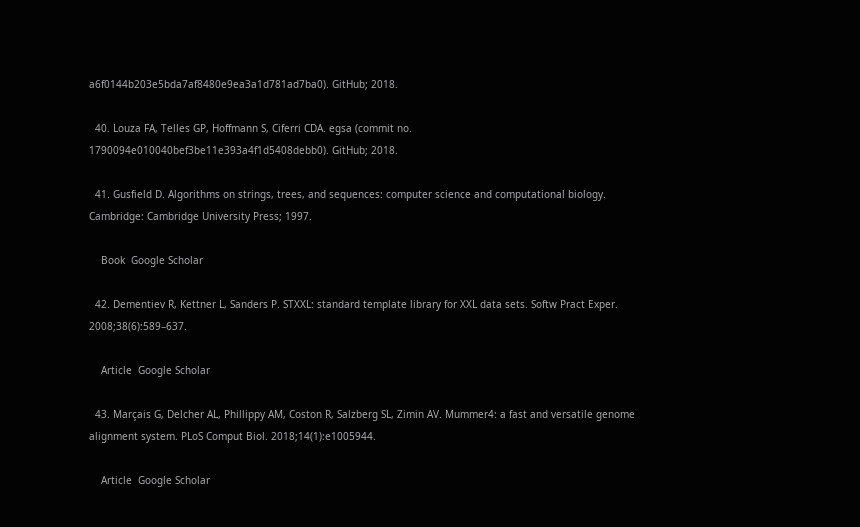a6f0144b203e5bda7af8480e9ea3a1d781ad7ba0). GitHub; 2018.

  40. Louza FA, Telles GP, Hoffmann S, Ciferri CDA. egsa (commit no. 1790094e010040bef3be11e393a4f1d5408debb0). GitHub; 2018.

  41. Gusfield D. Algorithms on strings, trees, and sequences: computer science and computational biology. Cambridge: Cambridge University Press; 1997.

    Book  Google Scholar

  42. Dementiev R, Kettner L, Sanders P. STXXL: standard template library for XXL data sets. Softw Pract Exper. 2008;38(6):589–637.

    Article  Google Scholar

  43. Marçais G, Delcher AL, Phillippy AM, Coston R, Salzberg SL, Zimin AV. Mummer4: a fast and versatile genome alignment system. PLoS Comput Biol. 2018;14(1):e1005944.

    Article  Google Scholar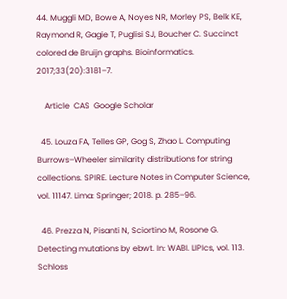44. Muggli MD, Bowe A, Noyes NR, Morley PS, Belk KE, Raymond R, Gagie T, Puglisi SJ, Boucher C. Succinct colored de Bruijn graphs. Bioinformatics. 2017;33(20):3181–7.

    Article  CAS  Google Scholar

  45. Louza FA, Telles GP, Gog S, Zhao L. Computing Burrows–Wheeler similarity distributions for string collections. SPIRE. Lecture Notes in Computer Science, vol. 11147. Lima: Springer; 2018. p. 285–96.

  46. Prezza N, Pisanti N, Sciortino M, Rosone G. Detecting mutations by ebwt. In: WABI. LIPIcs, vol. 113. Schloss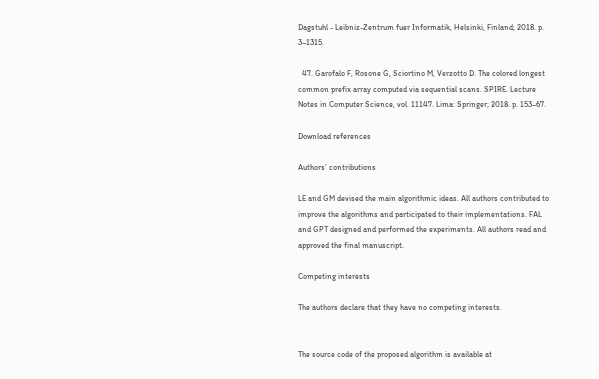Dagstuhl - Leibniz-Zentrum fuer Informatik, Helsinki, Finland; 2018. p. 3–1315.

  47. Garofalo F, Rosone G, Sciortino M, Verzotto D. The colored longest common prefix array computed via sequential scans. SPIRE. Lecture Notes in Computer Science, vol. 11147. Lima: Springer; 2018. p. 153–67.

Download references

Authors’ contributions

LE and GM devised the main algorithmic ideas. All authors contributed to improve the algorithms and participated to their implementations. FAL and GPT designed and performed the experiments. All authors read and approved the final manuscript.

Competing interests

The authors declare that they have no competing interests.


The source code of the proposed algorithm is available at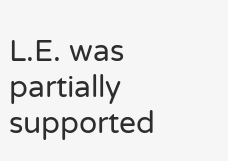L.E. was partially supported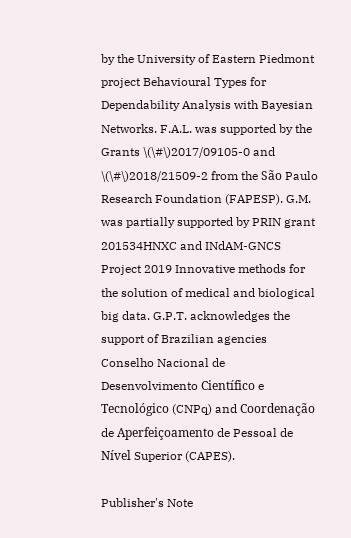by the University of Eastern Piedmont project Behavioural Types for Dependability Analysis with Bayesian Networks. F.A.L. was supported by the Grants \(\#\)2017/09105-0 and \(\#\)2018/21509-2 from the São Paulo Research Foundation (FAPESP). G.M. was partially supported by PRIN grant 201534HNXC and INdAM-GNCS Project 2019 Innovative methods for the solution of medical and biological big data. G.P.T. acknowledges the support of Brazilian agencies Conselho Nacional de Desenvolvimento Científico e Tecnológico (CNPq) and Coordenação de Aperfeiçoamento de Pessoal de Nível Superior (CAPES).

Publisher's Note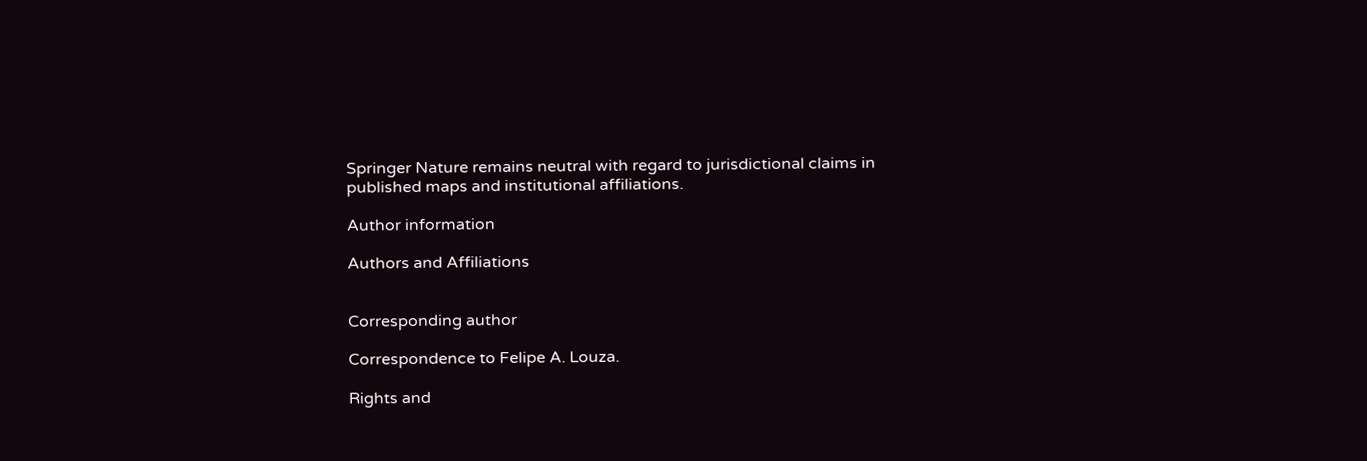Springer Nature remains neutral with regard to jurisdictional claims in published maps and institutional affiliations.

Author information

Authors and Affiliations


Corresponding author

Correspondence to Felipe A. Louza.

Rights and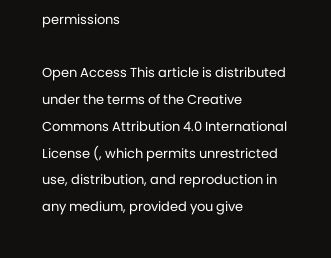permissions

Open Access This article is distributed under the terms of the Creative Commons Attribution 4.0 International License (, which permits unrestricted use, distribution, and reproduction in any medium, provided you give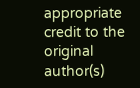appropriate credit to the original author(s)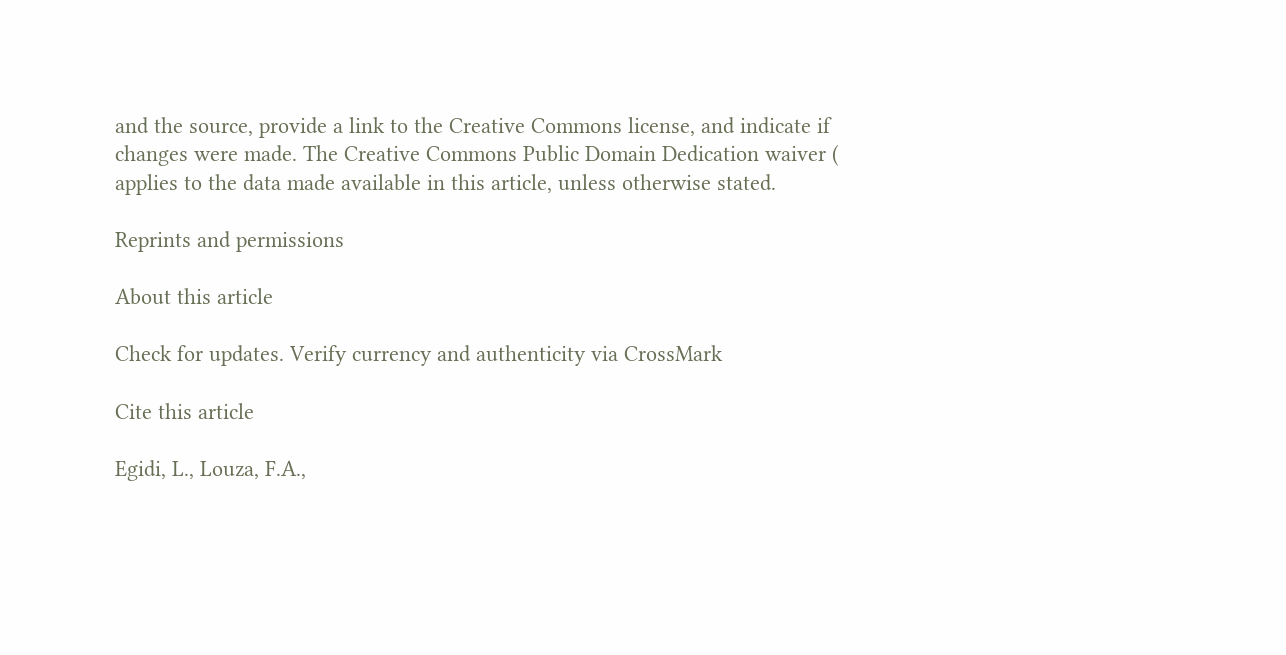and the source, provide a link to the Creative Commons license, and indicate if changes were made. The Creative Commons Public Domain Dedication waiver ( applies to the data made available in this article, unless otherwise stated.

Reprints and permissions

About this article

Check for updates. Verify currency and authenticity via CrossMark

Cite this article

Egidi, L., Louza, F.A.,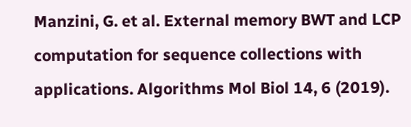Manzini, G. et al. External memory BWT and LCP computation for sequence collections with applications. Algorithms Mol Biol 14, 6 (2019).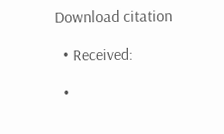Download citation

  • Received:

  •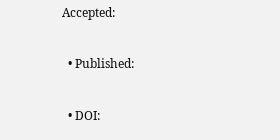Accepted:

  • Published:

  • DOI: